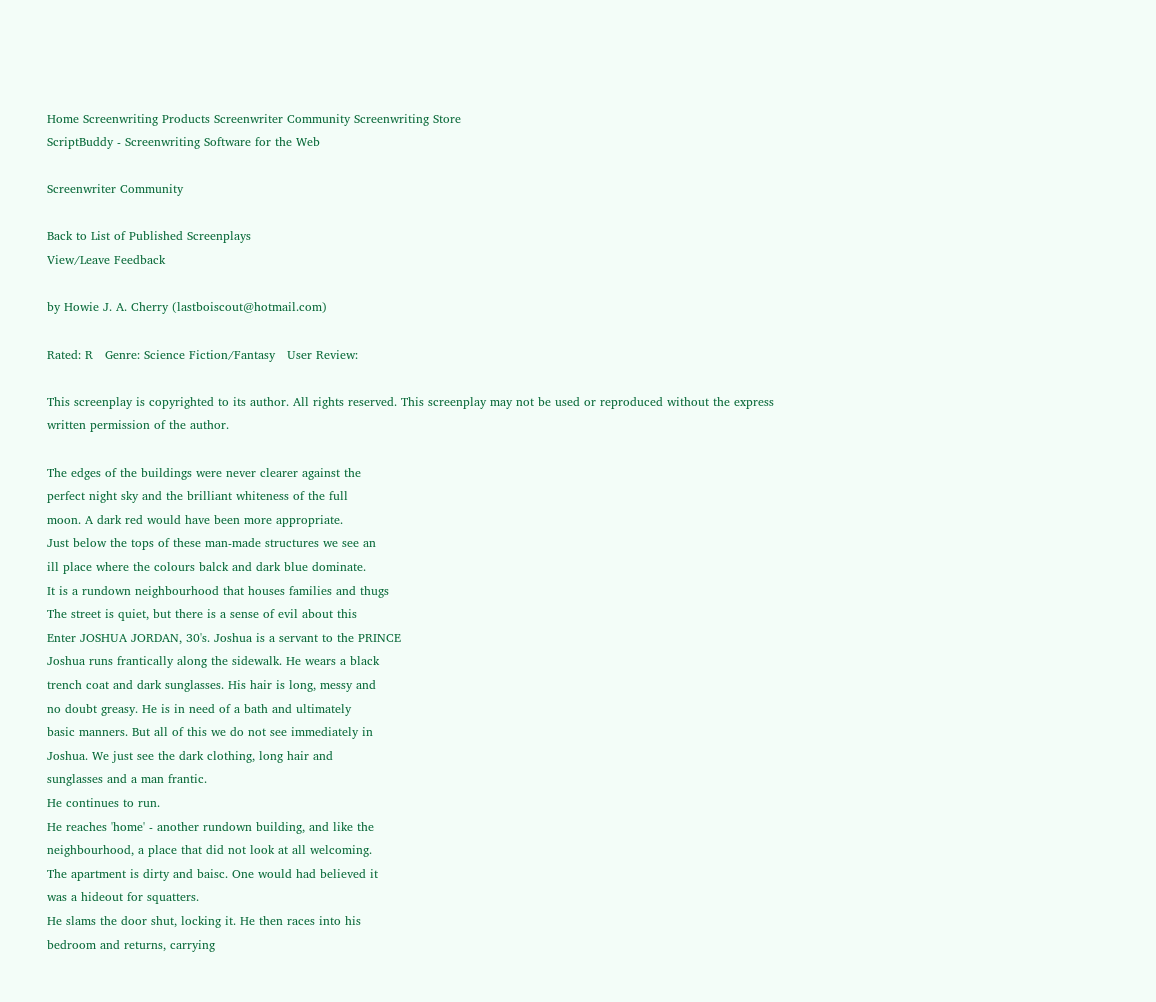Home Screenwriting Products Screenwriter Community Screenwriting Store
ScriptBuddy - Screenwriting Software for the Web

Screenwriter Community

Back to List of Published Screenplays
View/Leave Feedback

by Howie J. A. Cherry (lastboiscout@hotmail.com)

Rated: R   Genre: Science Fiction/Fantasy   User Review:

This screenplay is copyrighted to its author. All rights reserved. This screenplay may not be used or reproduced without the express written permission of the author.

The edges of the buildings were never clearer against the
perfect night sky and the brilliant whiteness of the full
moon. A dark red would have been more appropriate.
Just below the tops of these man-made structures we see an
ill place where the colours balck and dark blue dominate.
It is a rundown neighbourhood that houses families and thugs
The street is quiet, but there is a sense of evil about this
Enter JOSHUA JORDAN, 30's. Joshua is a servant to the PRINCE
Joshua runs frantically along the sidewalk. He wears a black
trench coat and dark sunglasses. His hair is long, messy and
no doubt greasy. He is in need of a bath and ultimately
basic manners. But all of this we do not see immediately in
Joshua. We just see the dark clothing, long hair and
sunglasses and a man frantic.
He continues to run.
He reaches 'home' - another rundown building, and like the
neighbourhood, a place that did not look at all welcoming.
The apartment is dirty and baisc. One would had believed it
was a hideout for squatters.
He slams the door shut, locking it. He then races into his
bedroom and returns, carrying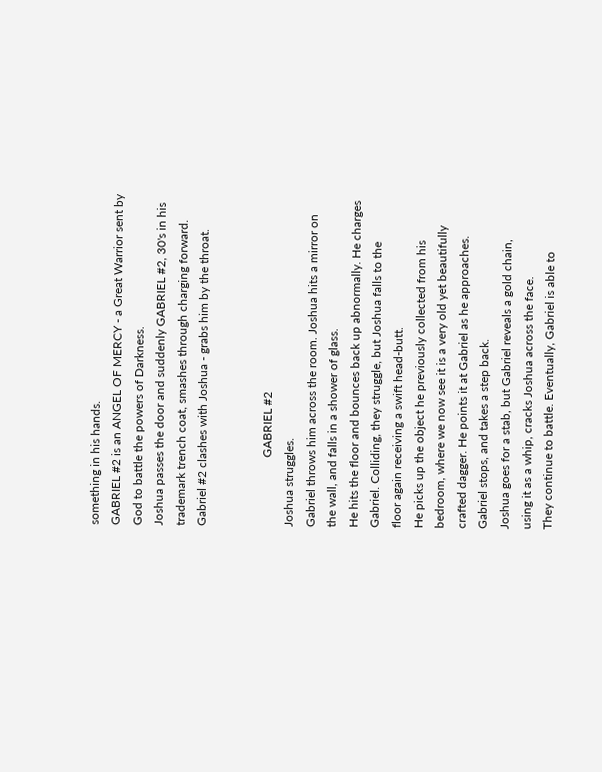something in his hands.
GABRIEL #2 is an ANGEL OF MERCY - a Great Warrior sent by
God to battle the powers of Darkness.
Joshua passes the door and suddenly GABRIEL #2, 30's in his
trademark trench coat, smashes through charging forward.
Gabriel #2 clashes with Joshua - grabs him by the throat.


                       GABRIEL #2
Joshua struggles.
Gabriel throws him across the room. Joshua hits a mirror on
the wall, and falls in a shower of glass.
He hits the floor and bounces back up abnormally. He charges
Gabriel. Colliding, they struggle, but Joshua falls to the
floor again receiving a swift head-butt.
He picks up the object he previously collected from his
bedroom, where we now see it is a very old yet beautifully
crafted dagger. He points it at Gabriel as he approaches.
Gabriel stops, and takes a step back.
Joshua goes for a stab, but Gabriel reveals a gold chain,
using it as a whip, cracks Joshua across the face.
They continue to battle. Eventually, Gabriel is able to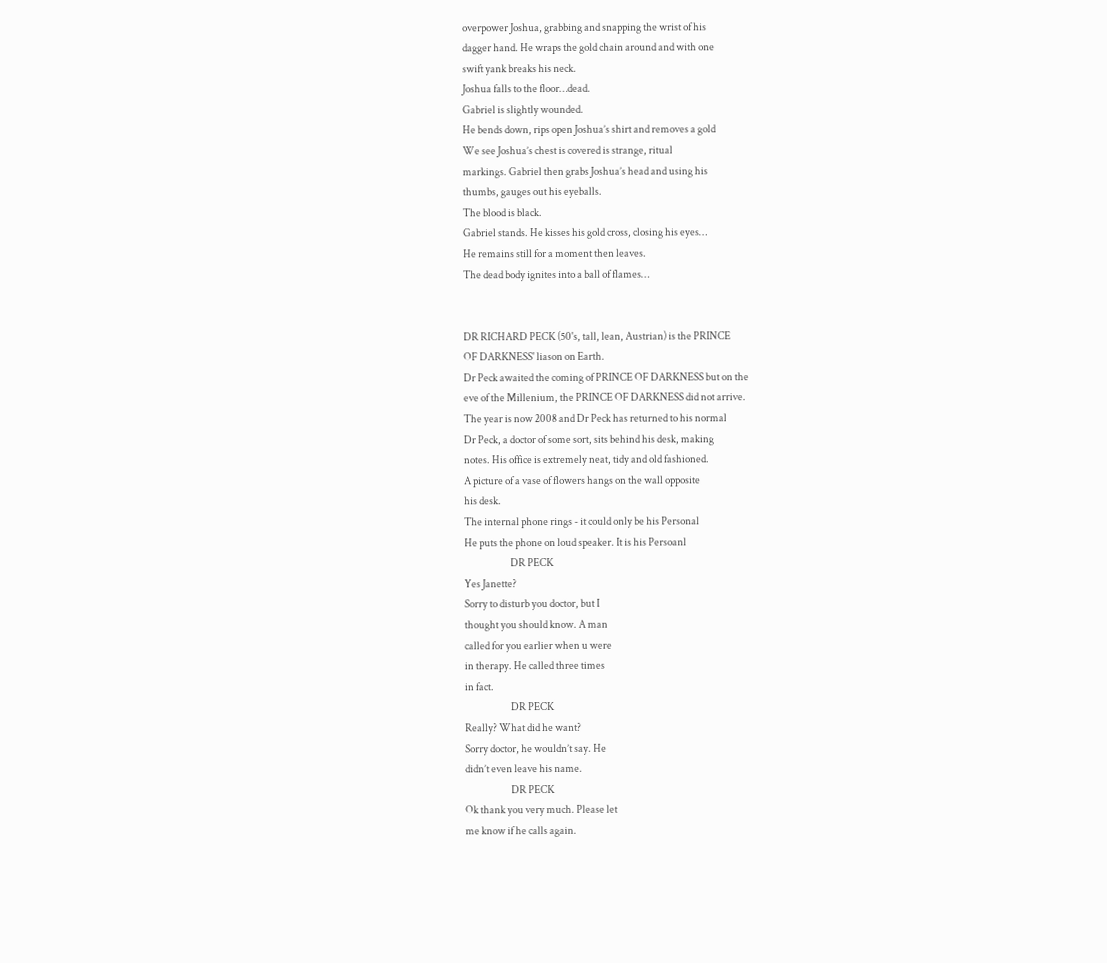overpower Joshua, grabbing and snapping the wrist of his
dagger hand. He wraps the gold chain around and with one
swift yank breaks his neck.
Joshua falls to the floor…dead.
Gabriel is slightly wounded.
He bends down, rips open Joshua’s shirt and removes a gold
We see Joshua’s chest is covered is strange, ritual
markings. Gabriel then grabs Joshua’s head and using his
thumbs, gauges out his eyeballs.
The blood is black.
Gabriel stands. He kisses his gold cross, closing his eyes…
He remains still for a moment then leaves.
The dead body ignites into a ball of flames…


DR RICHARD PECK (50's, tall, lean, Austrian) is the PRINCE
OF DARKNESS' liason on Earth.
Dr Peck awaited the coming of PRINCE OF DARKNESS but on the
eve of the Millenium, the PRINCE OF DARKNESS did not arrive.
The year is now 2008 and Dr Peck has returned to his normal
Dr Peck, a doctor of some sort, sits behind his desk, making
notes. His office is extremely neat, tidy and old fashioned.
A picture of a vase of flowers hangs on the wall opposite
his desk.
The internal phone rings - it could only be his Personal
He puts the phone on loud speaker. It is his Persoanl
                       DR PECK
Yes Janette?
Sorry to disturb you doctor, but I
thought you should know. A man
called for you earlier when u were
in therapy. He called three times
in fact.
                       DR PECK
Really? What did he want?
Sorry doctor, he wouldn’t say. He
didn’t even leave his name.
                       DR PECK
Ok thank you very much. Please let
me know if he calls again.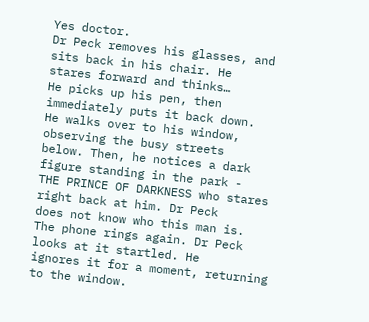Yes doctor.
Dr Peck removes his glasses, and sits back in his chair. He
stares forward and thinks…
He picks up his pen, then immediately puts it back down.
He walks over to his window, observing the busy streets
below. Then, he notices a dark figure standing in the park -
THE PRINCE OF DARKNESS who stares right back at him. Dr Peck
does not know who this man is.
The phone rings again. Dr Peck looks at it startled. He
ignores it for a moment, returning to the window.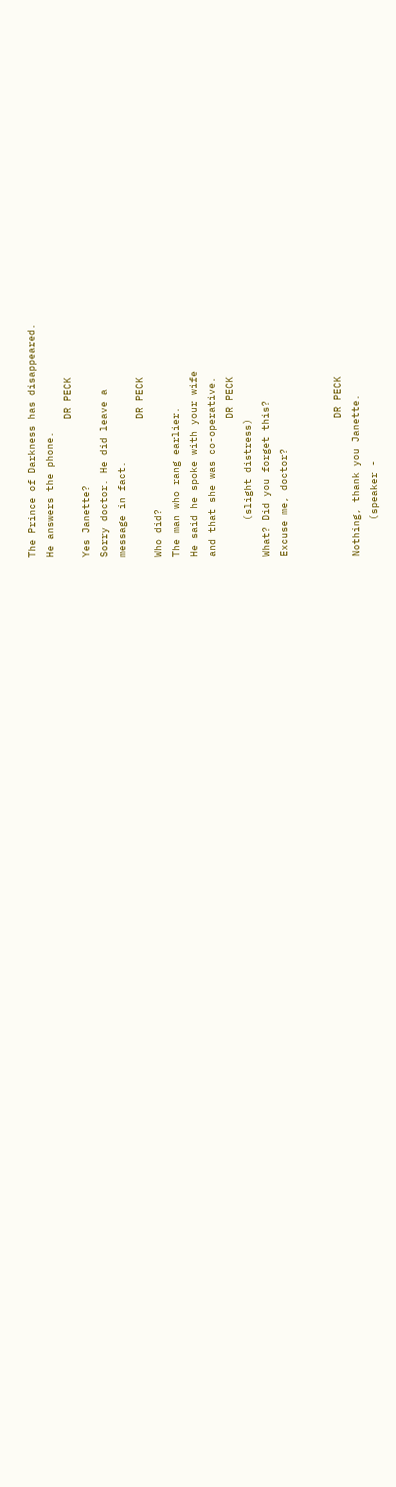The Prince of Darkness has disappeared.
He answers the phone.
                       DR PECK
Yes Janette?
Sorry doctor. He did leave a
message in fact.
                       DR PECK
Who did?
The man who rang earlier.
He said he spoke with your wife
and that she was co-operative.
                       DR PECK
      (slight distress)
What? Did you forget this?
Excuse me, doctor?


                       DR PECK
Nothing, thank you Janette.
      (speaker -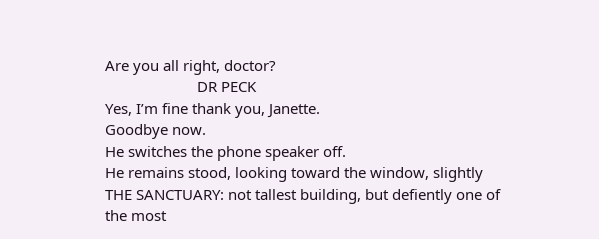Are you all right, doctor?
                       DR PECK
Yes, I’m fine thank you, Janette.
Goodbye now.
He switches the phone speaker off.
He remains stood, looking toward the window, slightly
THE SANCTUARY: not tallest building, but defiently one of
the most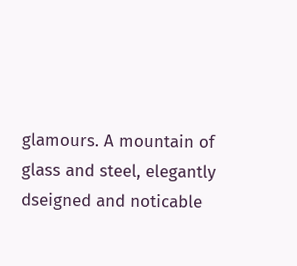glamours. A mountain of glass and steel, elegantly
dseigned and noticable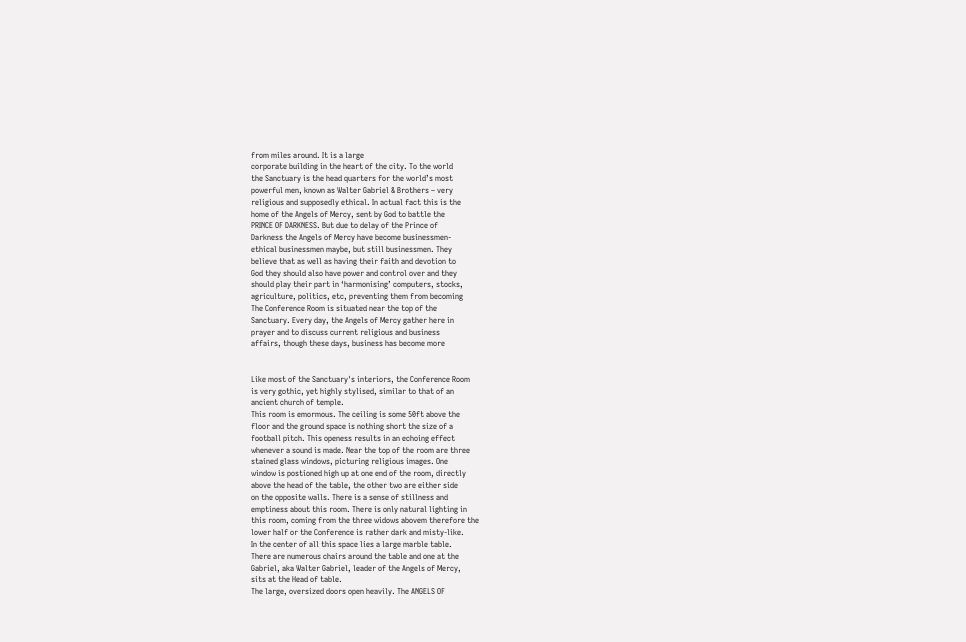from miles around. It is a large
corporate building in the heart of the city. To the world
the Sanctuary is the head quarters for the world’s most
powerful men, known as Walter Gabriel & Brothers – very
religious and supposedly ethical. In actual fact this is the
home of the Angels of Mercy, sent by God to battle the
PRINCE OF DARKNESS. But due to delay of the Prince of
Darkness the Angels of Mercy have become businessmen-
ethical businessmen maybe, but still businessmen. They
believe that as well as having their faith and devotion to
God they should also have power and control over and they
should play their part in ‘harmonising’ computers, stocks,
agriculture, politics, etc, preventing them from becoming
The Conference Room is situated near the top of the
Sanctuary. Every day, the Angels of Mercy gather here in
prayer and to discuss current religious and business
affairs, though these days, business has become more


Like most of the Sanctuary's interiors, the Conference Room
is very gothic, yet highly stylised, similar to that of an
ancient church of temple.
This room is emormous. The ceiling is some 50ft above the
floor and the ground space is nothing short the size of a
football pitch. This openess results in an echoing effect
whenever a sound is made. Near the top of the room are three
stained glass windows, picturing religious images. One
window is postioned high up at one end of the room, directly
above the head of the table, the other two are either side
on the opposite walls. There is a sense of stillness and
emptiness about this room. There is only natural lighting in
this room, coming from the three widows abovem therefore the
lower half or the Conference is rather dark and misty-like.
In the center of all this space lies a large marble table.
There are numerous chairs around the table and one at the
Gabriel, aka Walter Gabriel, leader of the Angels of Mercy,
sits at the Head of table.
The large, oversized doors open heavily. The ANGELS OF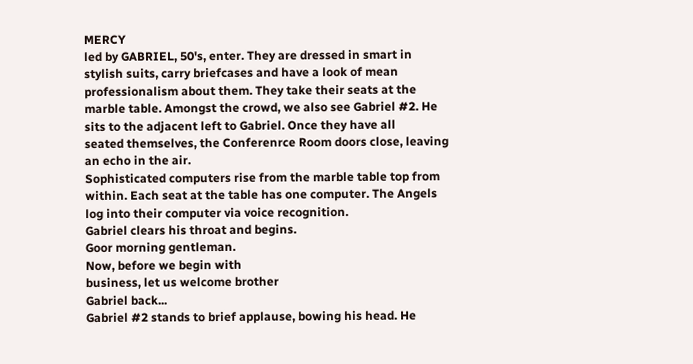MERCY
led by GABRIEL, 50's, enter. They are dressed in smart in
stylish suits, carry briefcases and have a look of mean
professionalism about them. They take their seats at the
marble table. Amongst the crowd, we also see Gabriel #2. He
sits to the adjacent left to Gabriel. Once they have all
seated themselves, the Conferenrce Room doors close, leaving
an echo in the air.
Sophisticated computers rise from the marble table top from
within. Each seat at the table has one computer. The Angels
log into their computer via voice recognition.
Gabriel clears his throat and begins.
Goor morning gentleman.
Now, before we begin with
business, let us welcome brother
Gabriel back...
Gabriel #2 stands to brief applause, bowing his head. He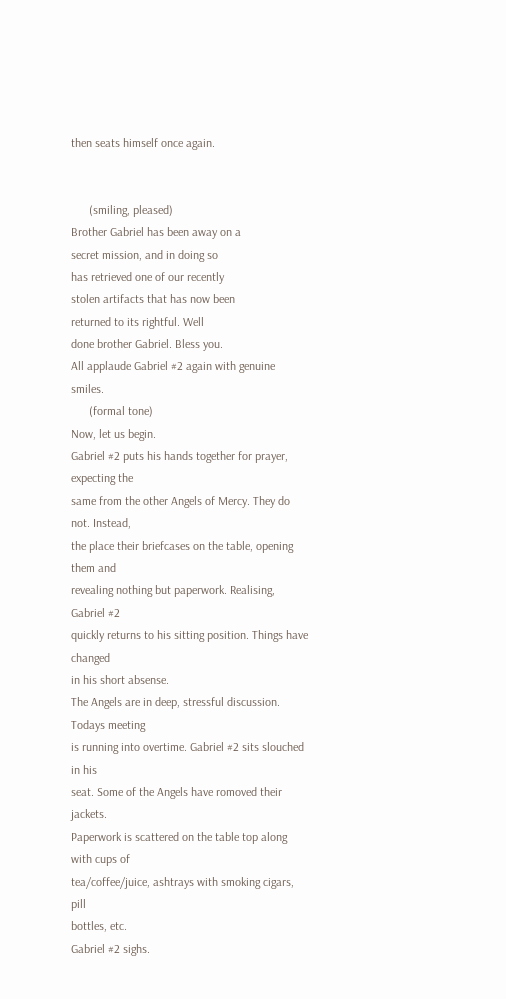then seats himself once again.


      (smiling, pleased)
Brother Gabriel has been away on a
secret mission, and in doing so
has retrieved one of our recently
stolen artifacts that has now been
returned to its rightful. Well
done brother Gabriel. Bless you.
All applaude Gabriel #2 again with genuine smiles.
      (formal tone)
Now, let us begin.
Gabriel #2 puts his hands together for prayer, expecting the
same from the other Angels of Mercy. They do not. Instead,
the place their briefcases on the table, opening them and
revealing nothing but paperwork. Realising, Gabriel #2
quickly returns to his sitting position. Things have changed
in his short absense.
The Angels are in deep, stressful discussion. Todays meeting
is running into overtime. Gabriel #2 sits slouched in his
seat. Some of the Angels have romoved their jackets.
Paperwork is scattered on the table top along with cups of
tea/coffee/juice, ashtrays with smoking cigars, pill
bottles, etc.
Gabriel #2 sighs.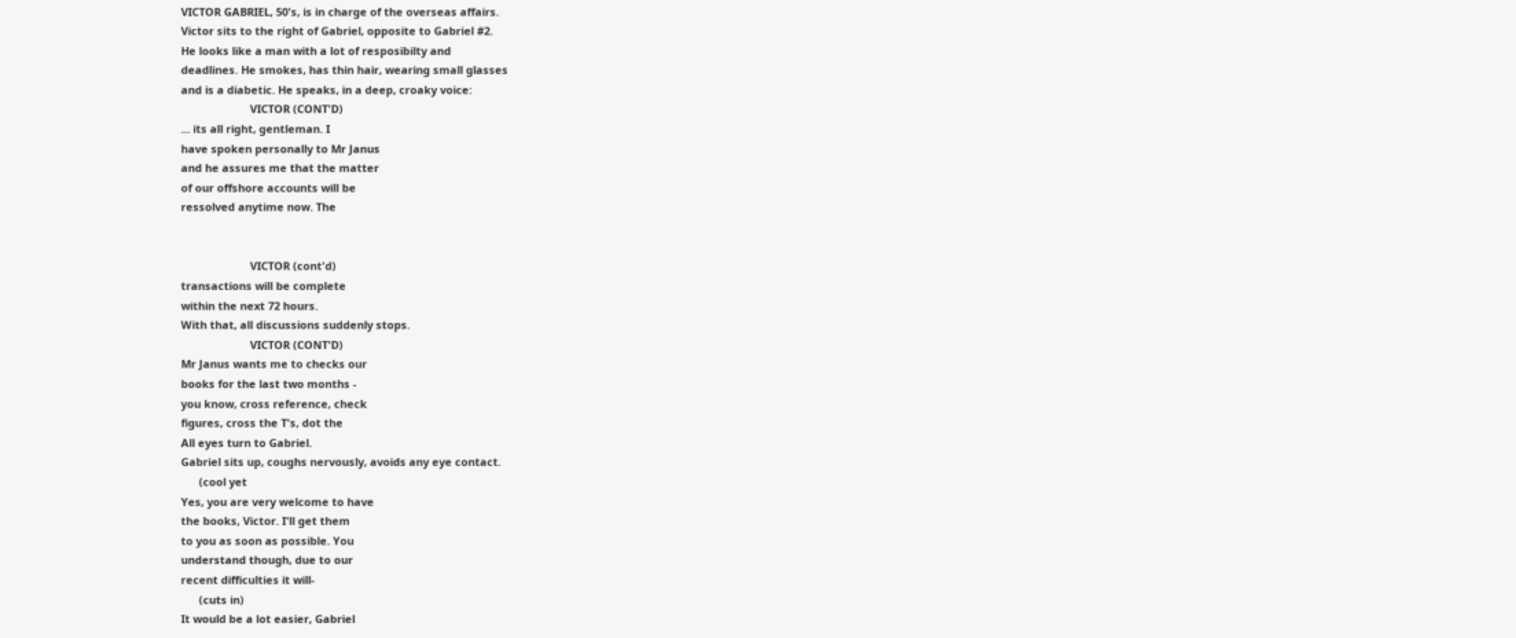VICTOR GABRIEL, 50's, is in charge of the overseas affairs.
Victor sits to the right of Gabriel, opposite to Gabriel #2.
He looks like a man with a lot of resposibilty and
deadlines. He smokes, has thin hair, wearing small glasses
and is a diabetic. He speaks, in a deep, croaky voice:
                       VICTOR (CONT'D)
... its all right, gentleman. I
have spoken personally to Mr Janus
and he assures me that the matter
of our offshore accounts will be
ressolved anytime now. The


                       VICTOR (cont'd)
transactions will be complete
within the next 72 hours.
With that, all discussions suddenly stops.
                       VICTOR (CONT'D)
Mr Janus wants me to checks our
books for the last two months -
you know, cross reference, check
figures, cross the T's, dot the
All eyes turn to Gabriel.
Gabriel sits up, coughs nervously, avoids any eye contact.
      (cool yet
Yes, you are very welcome to have
the books, Victor. I'll get them
to you as soon as possible. You
understand though, due to our
recent difficulties it will-
      (cuts in)
It would be a lot easier, Gabriel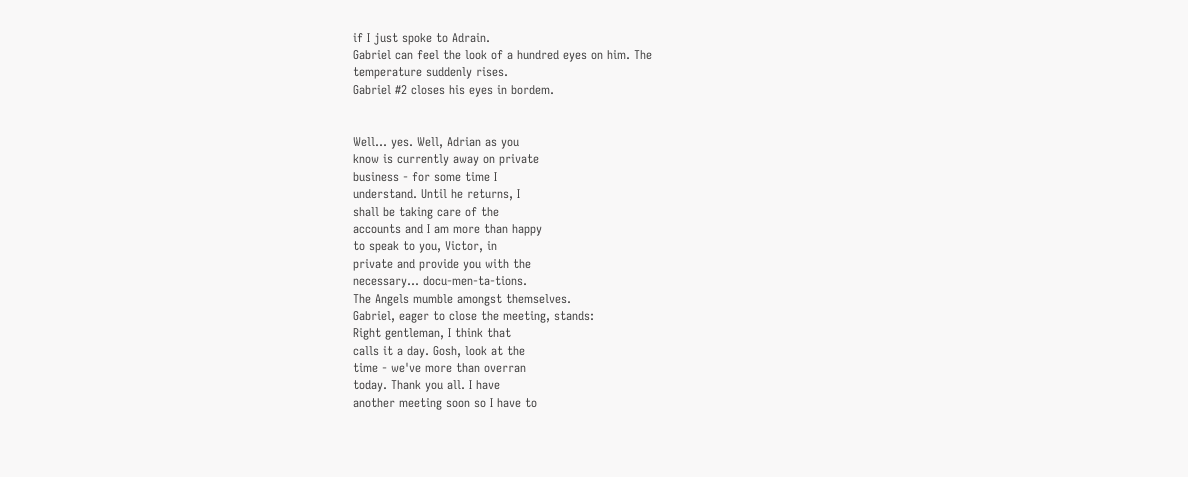if I just spoke to Adrain.
Gabriel can feel the look of a hundred eyes on him. The
temperature suddenly rises.
Gabriel #2 closes his eyes in bordem.


Well... yes. Well, Adrian as you
know is currently away on private
business - for some time I
understand. Until he returns, I
shall be taking care of the
accounts and I am more than happy
to speak to you, Victor, in
private and provide you with the
necessary... docu-men-ta-tions.
The Angels mumble amongst themselves.
Gabriel, eager to close the meeting, stands:
Right gentleman, I think that
calls it a day. Gosh, look at the
time - we've more than overran
today. Thank you all. I have
another meeting soon so I have to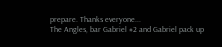prepare. Thanks everyone...
The Angles, bar Gabriel #2 and Gabriel pack up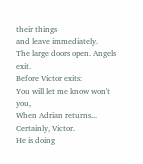their things
and leave immediately.
The large doors open. Angels exit.
Before Victor exits:
You will let me know won't you,
When Adrian returns...
Certainly, Victor.
He is doing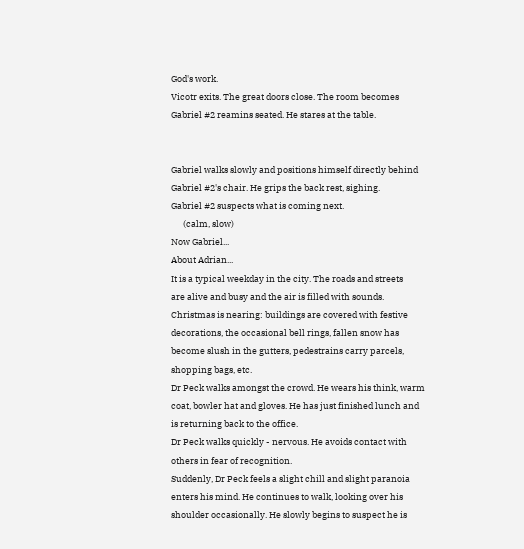God's work.
Vicotr exits. The great doors close. The room becomes
Gabriel #2 reamins seated. He stares at the table.


Gabriel walks slowly and positions himself directly behind
Gabriel #2's chair. He grips the back rest, sighing.
Gabriel #2 suspects what is coming next.
      (calm, slow)
Now Gabriel...
About Adrian...
It is a typical weekday in the city. The roads and streets
are alive and busy and the air is filled with sounds.
Christmas is nearing: buildings are covered with festive
decorations, the occasional bell rings, fallen snow has
become slush in the gutters, pedestrains carry parcels,
shopping bags, etc.
Dr Peck walks amongst the crowd. He wears his think, warm
coat, bowler hat and gloves. He has just finished lunch and
is returning back to the office.
Dr Peck walks quickly - nervous. He avoids contact with
others in fear of recognition.
Suddenly, Dr Peck feels a slight chill and slight paranoia
enters his mind. He continues to walk, looking over his
shoulder occasionally. He slowly begins to suspect he is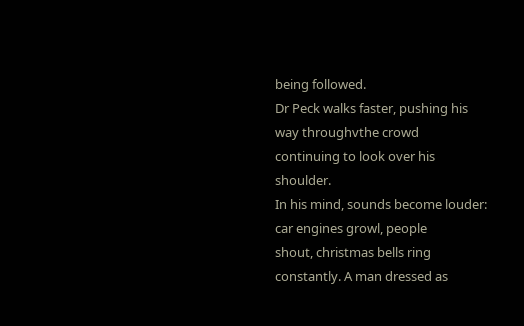being followed.
Dr Peck walks faster, pushing his way throughvthe crowd
continuing to look over his shoulder.
In his mind, sounds become louder: car engines growl, people
shout, christmas bells ring constantly. A man dressed as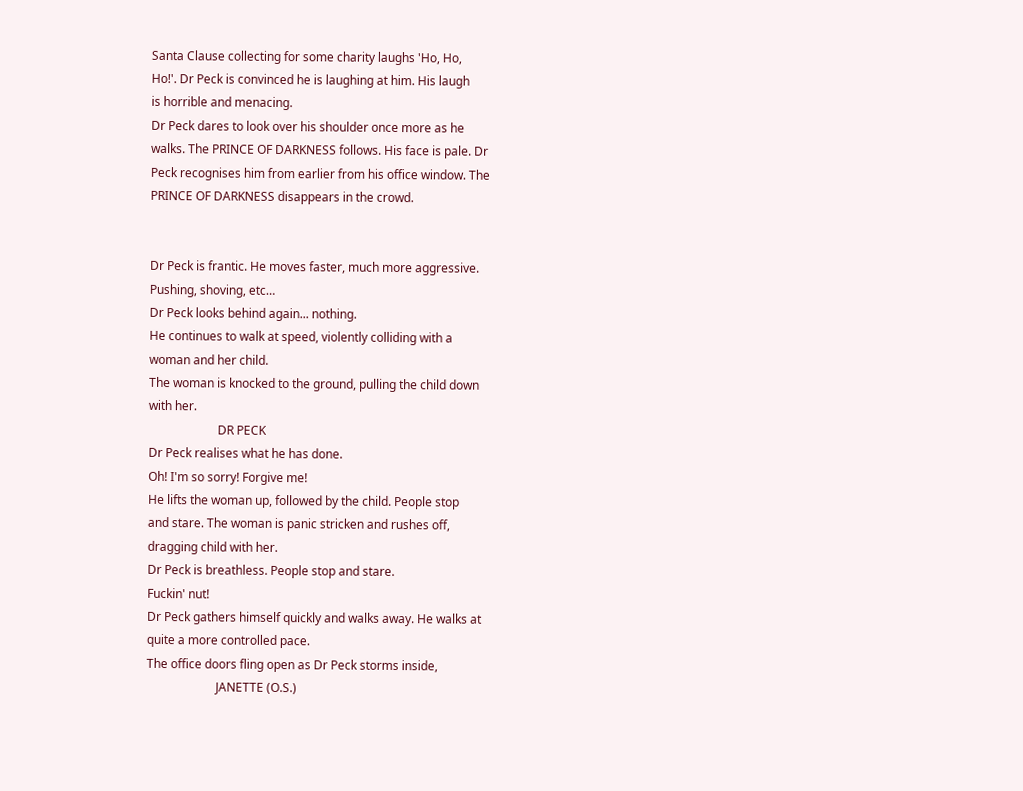Santa Clause collecting for some charity laughs 'Ho, Ho,
Ho!'. Dr Peck is convinced he is laughing at him. His laugh
is horrible and menacing.
Dr Peck dares to look over his shoulder once more as he
walks. The PRINCE OF DARKNESS follows. His face is pale. Dr
Peck recognises him from earlier from his office window. The
PRINCE OF DARKNESS disappears in the crowd.


Dr Peck is frantic. He moves faster, much more aggressive.
Pushing, shoving, etc…
Dr Peck looks behind again... nothing.
He continues to walk at speed, violently colliding with a
woman and her child.
The woman is knocked to the ground, pulling the child down
with her.
                       DR PECK
Dr Peck realises what he has done.
Oh! I'm so sorry! Forgive me!
He lifts the woman up, followed by the child. People stop
and stare. The woman is panic stricken and rushes off,
dragging child with her.
Dr Peck is breathless. People stop and stare.
Fuckin' nut!
Dr Peck gathers himself quickly and walks away. He walks at
quite a more controlled pace.
The office doors fling open as Dr Peck storms inside,
                       JANETTE (O.S.)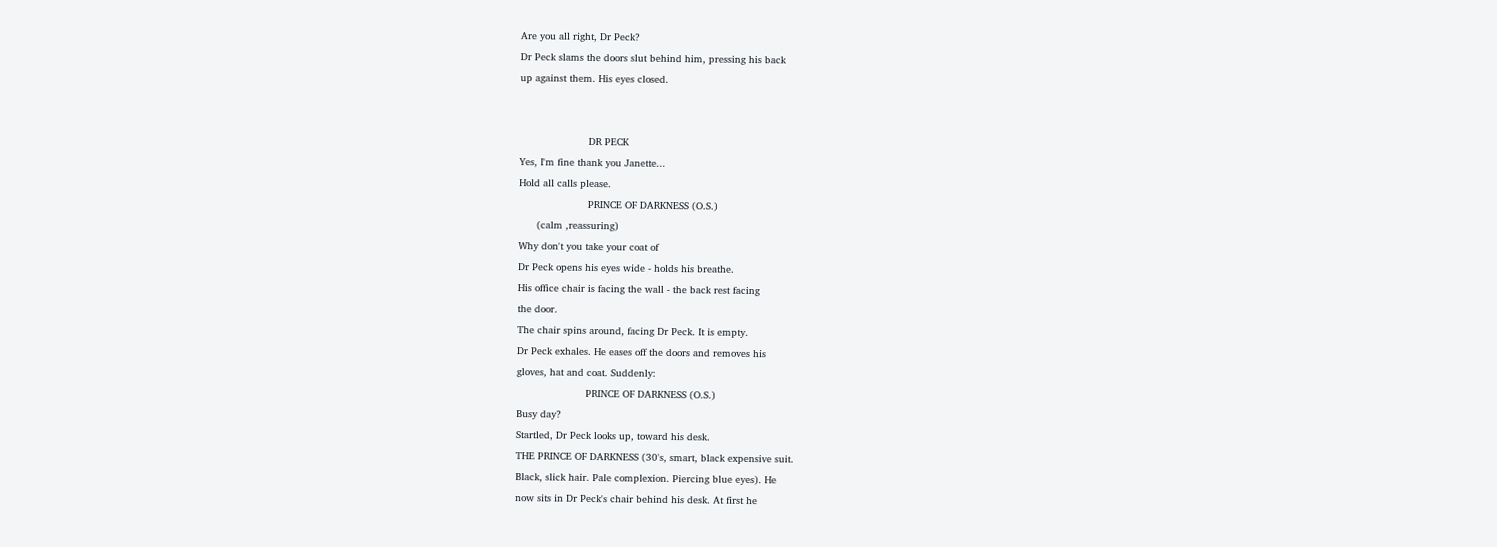Are you all right, Dr Peck?
Dr Peck slams the doors slut behind him, pressing his back
up against them. His eyes closed.


                       DR PECK
Yes, I'm fine thank you Janette...
Hold all calls please.
                       PRINCE OF DARKNESS (O.S.)
      (calm ,reassuring)
Why don't you take your coat of
Dr Peck opens his eyes wide - holds his breathe.
His office chair is facing the wall - the back rest facing
the door.
The chair spins around, facing Dr Peck. It is empty.
Dr Peck exhales. He eases off the doors and removes his
gloves, hat and coat. Suddenly:
                       PRINCE OF DARKNESS (O.S.)
Busy day?
Startled, Dr Peck looks up, toward his desk.
THE PRINCE OF DARKNESS (30's, smart, black expensive suit.
Black, slick hair. Pale complexion. Piercing blue eyes). He
now sits in Dr Peck's chair behind his desk. At first he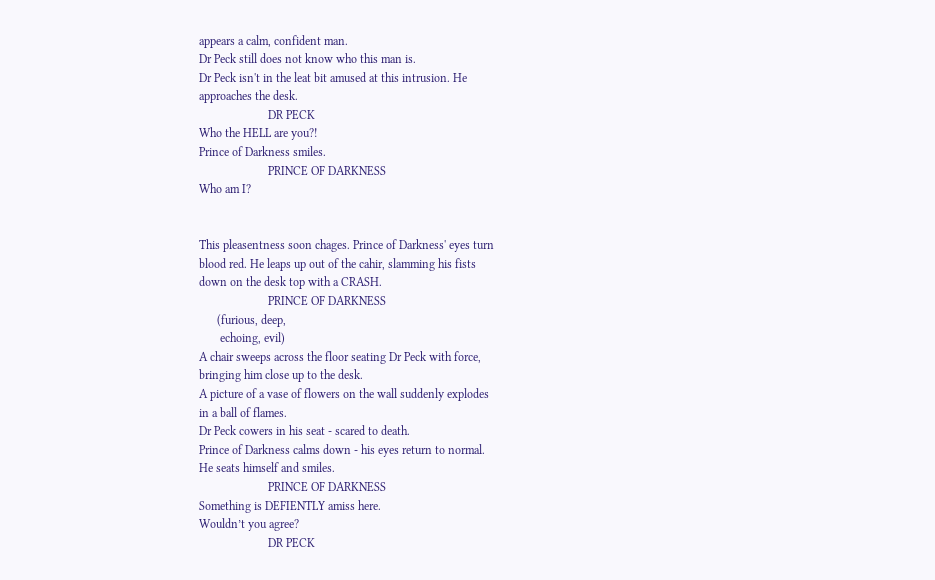appears a calm, confident man.
Dr Peck still does not know who this man is.
Dr Peck isn't in the leat bit amused at this intrusion. He
approaches the desk.
                       DR PECK
Who the HELL are you?!
Prince of Darkness smiles.
                       PRINCE OF DARKNESS
Who am I?


This pleasentness soon chages. Prince of Darkness' eyes turn
blood red. He leaps up out of the cahir, slamming his fists
down on the desk top with a CRASH.
                       PRINCE OF DARKNESS
      (furious, deep,
       echoing, evil)
A chair sweeps across the floor seating Dr Peck with force,
bringing him close up to the desk.
A picture of a vase of flowers on the wall suddenly explodes
in a ball of flames.
Dr Peck cowers in his seat - scared to death.
Prince of Darkness calms down - his eyes return to normal.
He seats himself and smiles.
                       PRINCE OF DARKNESS
Something is DEFIENTLY amiss here.
Wouldn’t you agree?
                       DR PECK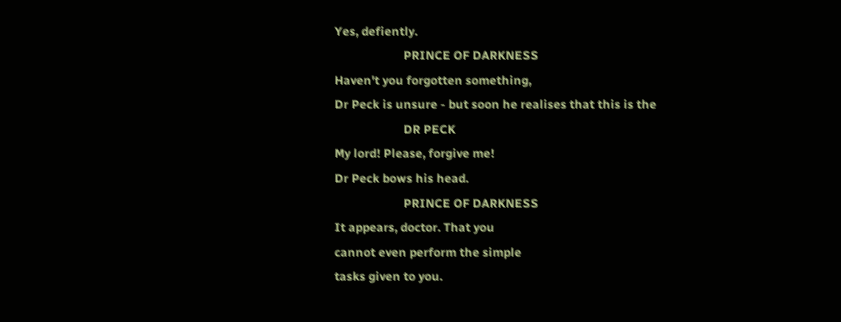Yes, defiently.
                       PRINCE OF DARKNESS
Haven't you forgotten something,
Dr Peck is unsure - but soon he realises that this is the
                       DR PECK
My lord! Please, forgive me!
Dr Peck bows his head.
                       PRINCE OF DARKNESS
It appears, doctor. That you
cannot even perform the simple
tasks given to you.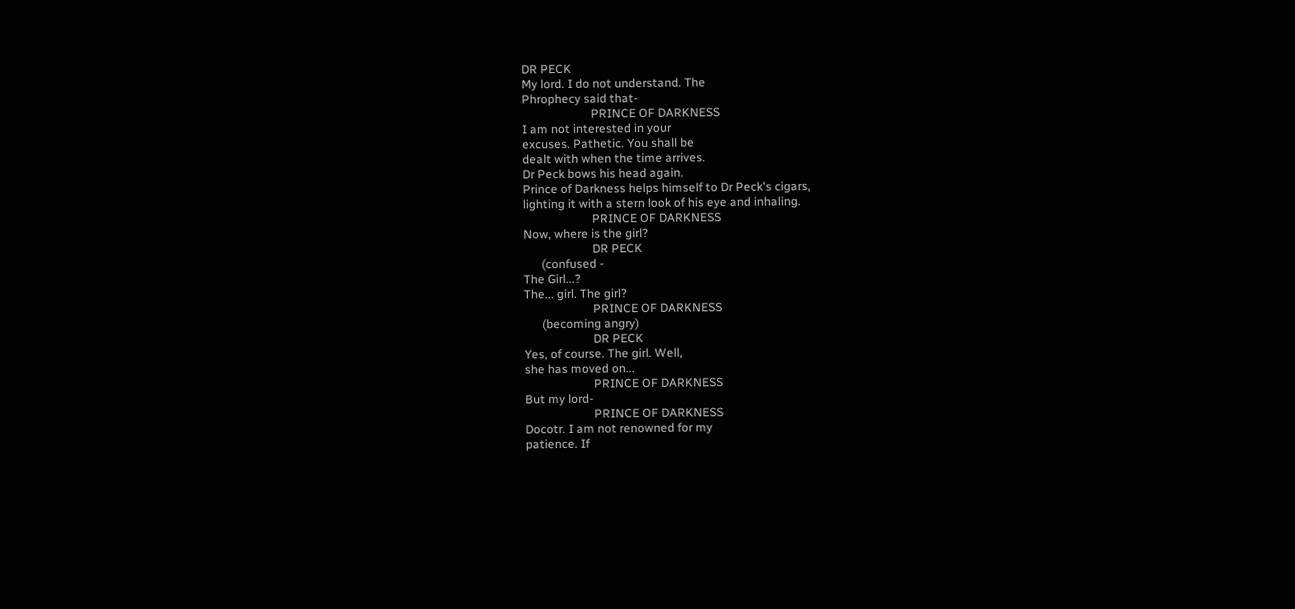DR PECK
My lord. I do not understand. The
Phrophecy said that-
                       PRINCE OF DARKNESS
I am not interested in your
excuses. Pathetic. You shall be
dealt with when the time arrives.
Dr Peck bows his head again.
Prince of Darkness helps himself to Dr Peck's cigars,
lighting it with a stern look of his eye and inhaling.
                       PRINCE OF DARKNESS
Now, where is the girl?
                       DR PECK
      (confused -
The Girl...?
The... girl. The girl?
                       PRINCE OF DARKNESS
      (becoming angry)
                       DR PECK
Yes, of course. The girl. Well,
she has moved on...
                       PRINCE OF DARKNESS
But my lord-
                       PRINCE OF DARKNESS
Docotr. I am not renowned for my
patience. If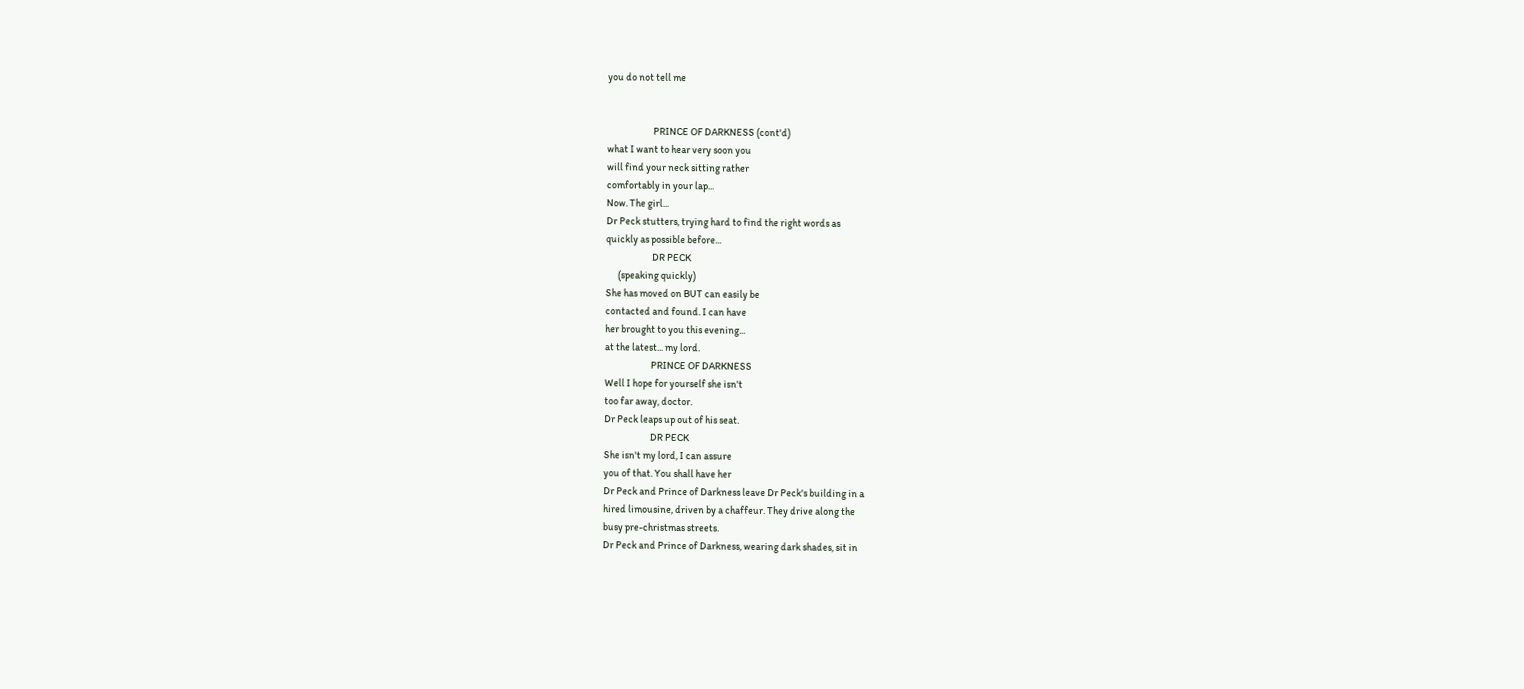you do not tell me


                       PRINCE OF DARKNESS (cont'd)
what I want to hear very soon you
will find your neck sitting rather
comfortably in your lap...
Now. The girl...
Dr Peck stutters, trying hard to find the right words as
quickly as possible before...
                       DR PECK
      (speaking quickly)
She has moved on BUT can easily be
contacted and found. I can have
her brought to you this evening...
at the latest... my lord.
                       PRINCE OF DARKNESS
Well I hope for yourself she isn't
too far away, doctor.
Dr Peck leaps up out of his seat.
                       DR PECK
She isn't my lord, I can assure
you of that. You shall have her
Dr Peck and Prince of Darkness leave Dr Peck's building in a
hired limousine, driven by a chaffeur. They drive along the
busy pre-christmas streets.
Dr Peck and Prince of Darkness, wearing dark shades, sit in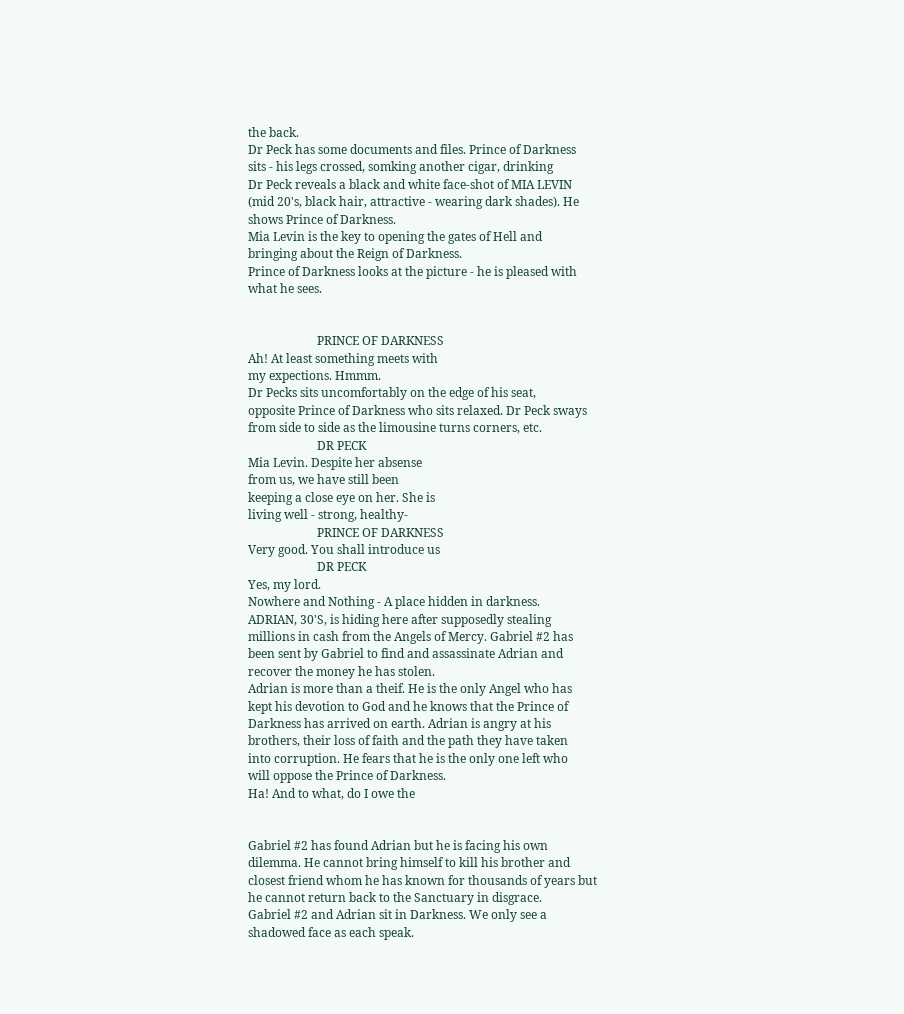the back.
Dr Peck has some documents and files. Prince of Darkness
sits - his legs crossed, somking another cigar, drinking
Dr Peck reveals a black and white face-shot of MIA LEVIN
(mid 20's, black hair, attractive - wearing dark shades). He
shows Prince of Darkness.
Mia Levin is the key to opening the gates of Hell and
bringing about the Reign of Darkness.
Prince of Darkness looks at the picture - he is pleased with
what he sees.


                       PRINCE OF DARKNESS
Ah! At least something meets with
my expections. Hmmm.
Dr Pecks sits uncomfortably on the edge of his seat,
opposite Prince of Darkness who sits relaxed. Dr Peck sways
from side to side as the limousine turns corners, etc.
                       DR PECK
Mia Levin. Despite her absense
from us, we have still been
keeping a close eye on her. She is
living well - strong, healthy-
                       PRINCE OF DARKNESS
Very good. You shall introduce us
                       DR PECK
Yes, my lord.
Nowhere and Nothing - A place hidden in darkness.
ADRIAN, 30'S, is hiding here after supposedly stealing
millions in cash from the Angels of Mercy. Gabriel #2 has
been sent by Gabriel to find and assassinate Adrian and
recover the money he has stolen.
Adrian is more than a theif. He is the only Angel who has
kept his devotion to God and he knows that the Prince of
Darkness has arrived on earth. Adrian is angry at his
brothers, their loss of faith and the path they have taken
into corruption. He fears that he is the only one left who
will oppose the Prince of Darkness.
Ha! And to what, do I owe the


Gabriel #2 has found Adrian but he is facing his own
dilemma. He cannot bring himself to kill his brother and
closest friend whom he has known for thousands of years but
he cannot return back to the Sanctuary in disgrace.
Gabriel #2 and Adrian sit in Darkness. We only see a
shadowed face as each speak.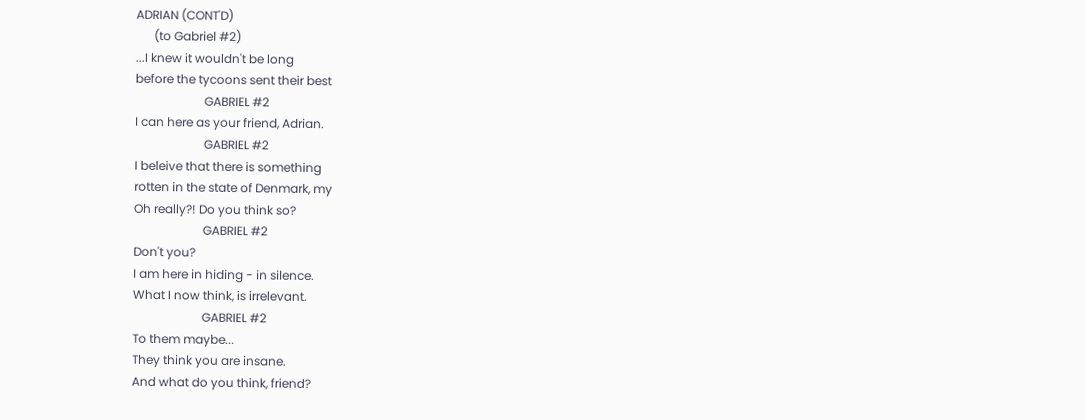ADRIAN (CONT'D)
      (to Gabriel #2)
...I knew it wouldn't be long
before the tycoons sent their best
                       GABRIEL #2
I can here as your friend, Adrian.
                       GABRIEL #2
I beleive that there is something
rotten in the state of Denmark, my
Oh really?! Do you think so?
                       GABRIEL #2
Don't you?
I am here in hiding - in silence.
What I now think, is irrelevant.
                       GABRIEL #2
To them maybe...
They think you are insane.
And what do you think, friend?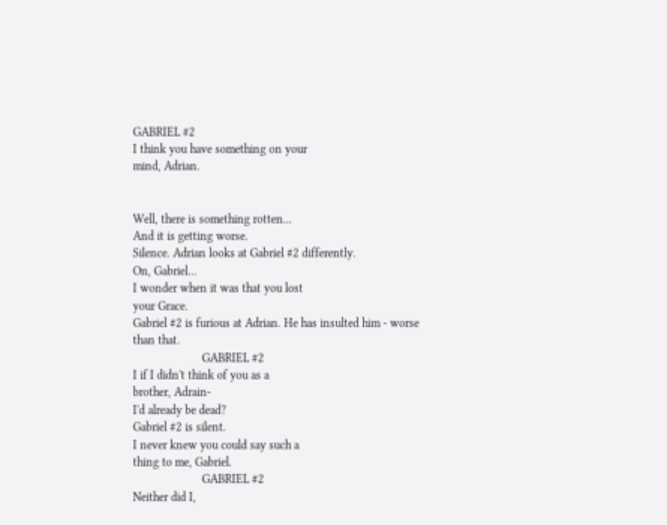GABRIEL #2
I think you have something on your
mind, Adrian.


Well, there is something rotten...
And it is getting worse.
Silence. Adrian looks at Gabriel #2 differently.
On, Gabriel...
I wonder when it was that you lost
your Grace.
Gabriel #2 is furious at Adrian. He has insulted him - worse
than that.
                       GABRIEL #2
I if I didn't think of you as a
brother, Adrain-
I'd already be dead?
Gabriel #2 is silent.
I never knew you could say such a
thing to me, Gabriel.
                       GABRIEL #2
Neither did I,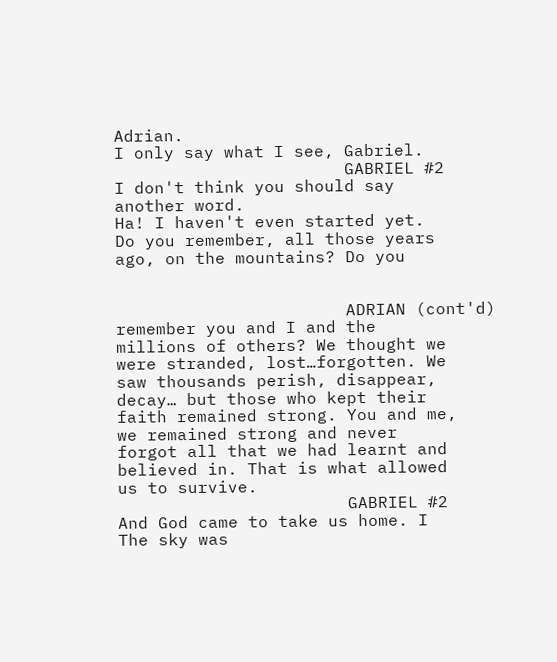Adrian.
I only say what I see, Gabriel.
                       GABRIEL #2
I don't think you should say
another word.
Ha! I haven't even started yet.
Do you remember, all those years
ago, on the mountains? Do you


                       ADRIAN (cont'd)
remember you and I and the
millions of others? We thought we
were stranded, lost…forgotten. We
saw thousands perish, disappear,
decay… but those who kept their
faith remained strong. You and me,
we remained strong and never
forgot all that we had learnt and
believed in. That is what allowed
us to survive.
                       GABRIEL #2
And God came to take us home. I
The sky was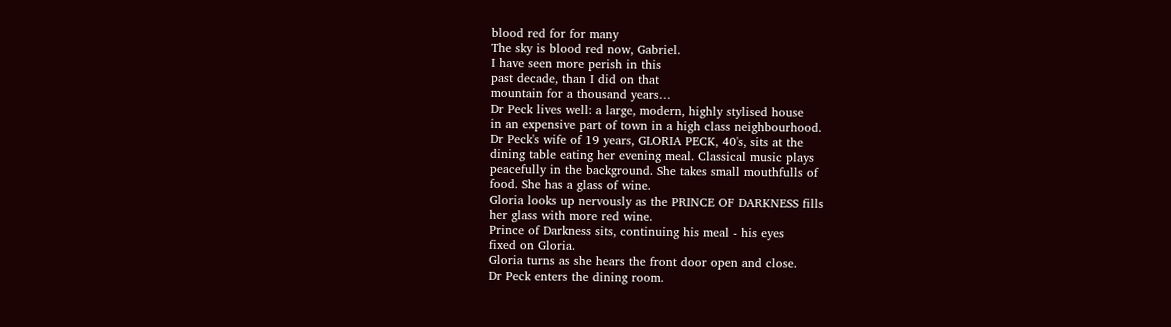blood red for for many
The sky is blood red now, Gabriel.
I have seen more perish in this
past decade, than I did on that
mountain for a thousand years…
Dr Peck lives well: a large, modern, highly stylised house
in an expensive part of town in a high class neighbourhood.
Dr Peck's wife of 19 years, GLORIA PECK, 40's, sits at the
dining table eating her evening meal. Classical music plays
peacefully in the background. She takes small mouthfulls of
food. She has a glass of wine.
Gloria looks up nervously as the PRINCE OF DARKNESS fills
her glass with more red wine.
Prince of Darkness sits, continuing his meal - his eyes
fixed on Gloria.
Gloria turns as she hears the front door open and close.
Dr Peck enters the dining room.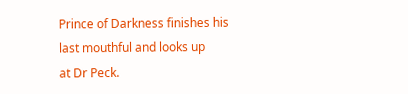Prince of Darkness finishes his last mouthful and looks up
at Dr Peck.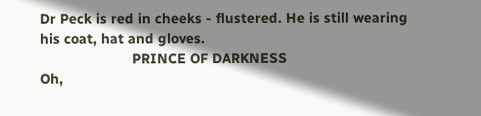Dr Peck is red in cheeks - flustered. He is still wearing
his coat, hat and gloves.
                       PRINCE OF DARKNESS
Oh,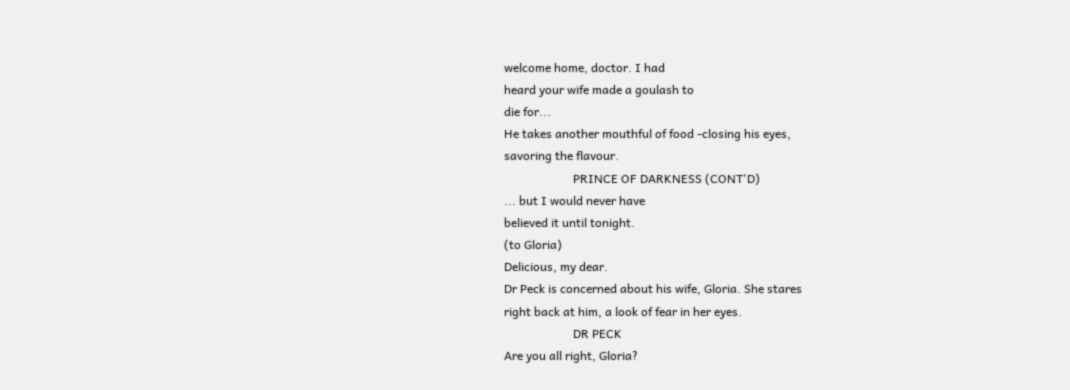welcome home, doctor. I had
heard your wife made a goulash to
die for...
He takes another mouthful of food -closing his eyes,
savoring the flavour.
                       PRINCE OF DARKNESS (CONT'D)
... but I would never have
believed it until tonight.
(to Gloria)
Delicious, my dear.
Dr Peck is concerned about his wife, Gloria. She stares
right back at him, a look of fear in her eyes.
                       DR PECK
Are you all right, Gloria?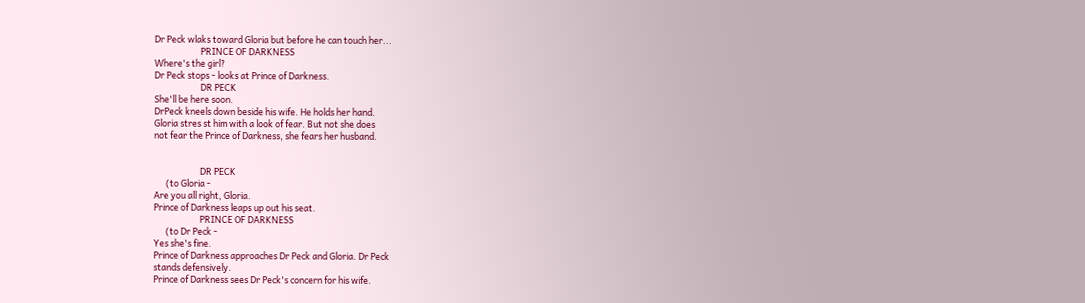Dr Peck wlaks toward Gloria but before he can touch her...
                       PRINCE OF DARKNESS
Where's the girl?
Dr Peck stops - looks at Prince of Darkness.
                       DR PECK
She'll be here soon.
DrPeck kneels down beside his wife. He holds her hand.
Gloria stres st him with a look of fear. But not she does
not fear the Prince of Darkness, she fears her husband.


                       DR PECK
      (to Gloria -
Are you all right, Gloria.
Prince of Darkness leaps up out his seat.
                       PRINCE OF DARKNESS
      (to Dr Peck -
Yes she's fine.
Prince of Darkness approaches Dr Peck and Gloria. Dr Peck
stands defensively.
Prince of Darkness sees Dr Peck's concern for his wife.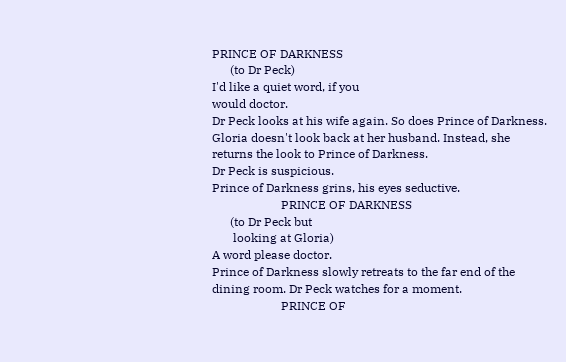PRINCE OF DARKNESS
      (to Dr Peck)
I'd like a quiet word, if you
would doctor.
Dr Peck looks at his wife again. So does Prince of Darkness.
Gloria doesn't look back at her husband. Instead, she
returns the look to Prince of Darkness.
Dr Peck is suspicious.
Prince of Darkness grins, his eyes seductive.
                       PRINCE OF DARKNESS
      (to Dr Peck but
       looking at Gloria)
A word please doctor.
Prince of Darkness slowly retreats to the far end of the
dining room. Dr Peck watches for a moment.
                       PRINCE OF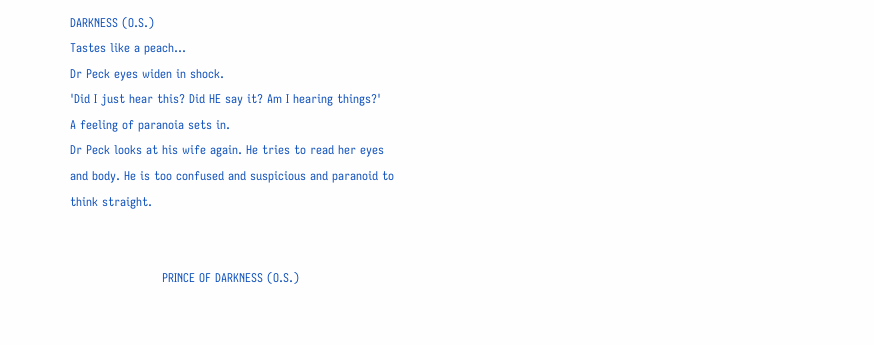DARKNESS (O.S.)
Tastes like a peach...
Dr Peck eyes widen in shock.
'Did I just hear this? Did HE say it? Am I hearing things?'
A feeling of paranoia sets in.
Dr Peck looks at his wife again. He tries to read her eyes
and body. He is too confused and suspicious and paranoid to
think straight.


                       PRINCE OF DARKNESS (O.S.)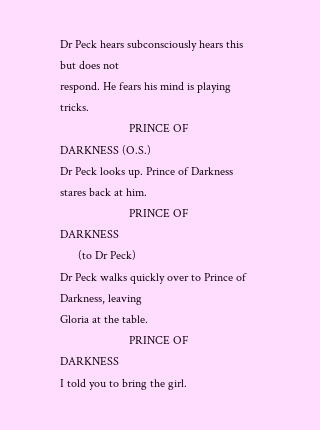Dr Peck hears subconsciously hears this but does not
respond. He fears his mind is playing tricks.
                       PRINCE OF DARKNESS (O.S.)
Dr Peck looks up. Prince of Darkness stares back at him.
                       PRINCE OF DARKNESS
      (to Dr Peck)
Dr Peck walks quickly over to Prince of Darkness, leaving
Gloria at the table.
                       PRINCE OF DARKNESS
I told you to bring the girl.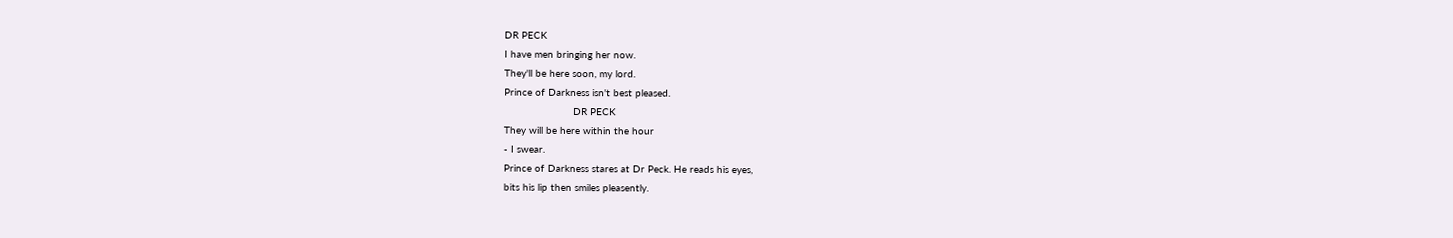DR PECK
I have men bringing her now.
They'll be here soon, my lord.
Prince of Darkness isn't best pleased.
                       DR PECK
They will be here within the hour
- I swear.
Prince of Darkness stares at Dr Peck. He reads his eyes,
bits his lip then smiles pleasently.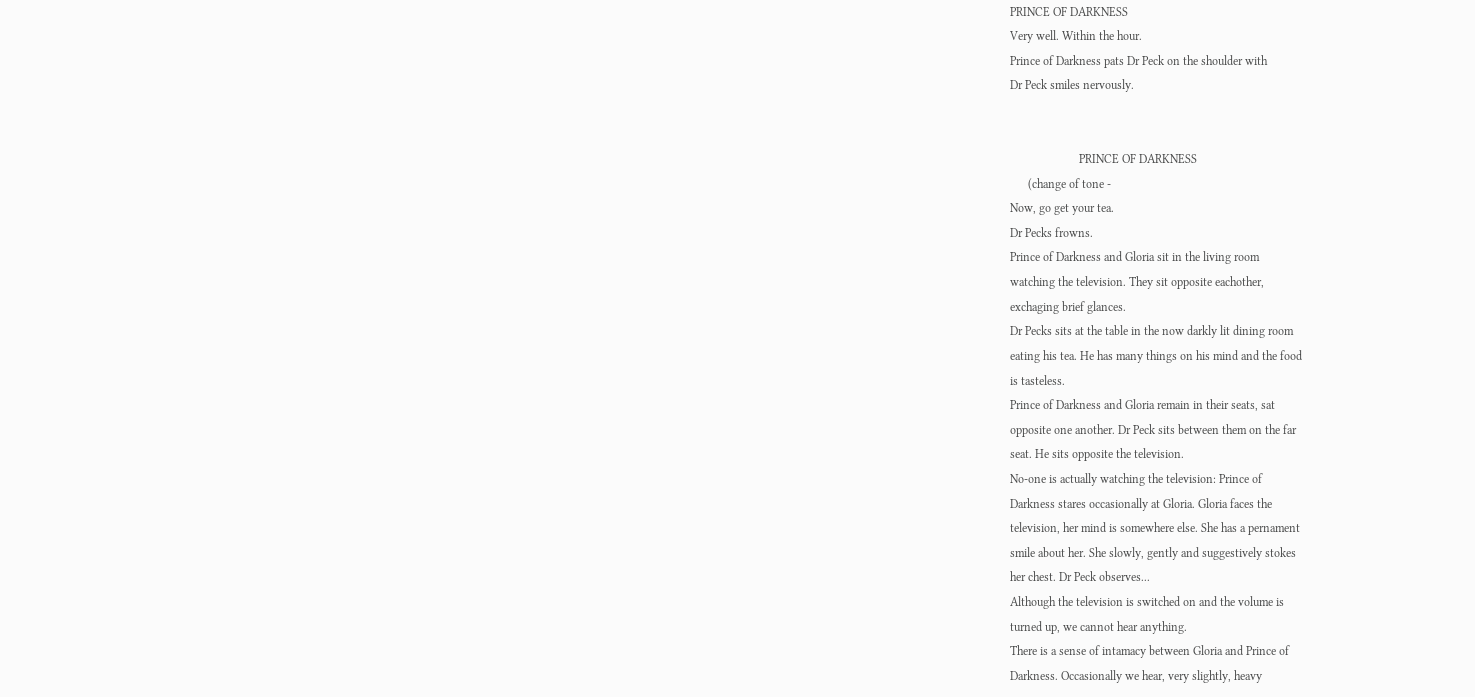PRINCE OF DARKNESS
Very well. Within the hour.
Prince of Darkness pats Dr Peck on the shoulder with
Dr Peck smiles nervously.


                       PRINCE OF DARKNESS
      (change of tone -
Now, go get your tea.
Dr Pecks frowns.
Prince of Darkness and Gloria sit in the living room
watching the television. They sit opposite eachother,
exchaging brief glances.
Dr Pecks sits at the table in the now darkly lit dining room
eating his tea. He has many things on his mind and the food
is tasteless.
Prince of Darkness and Gloria remain in their seats, sat
opposite one another. Dr Peck sits between them on the far
seat. He sits opposite the television.
No-one is actually watching the television: Prince of
Darkness stares occasionally at Gloria. Gloria faces the
television, her mind is somewhere else. She has a pernament
smile about her. She slowly, gently and suggestively stokes
her chest. Dr Peck observes...
Although the television is switched on and the volume is
turned up, we cannot hear anything.
There is a sense of intamacy between Gloria and Prince of
Darkness. Occasionally we hear, very slightly, heavy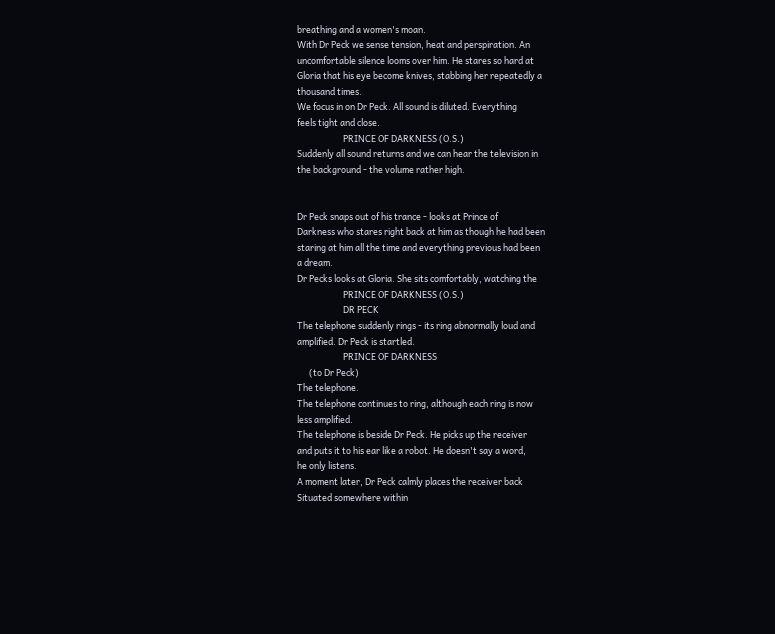breathing and a women's moan.
With Dr Peck we sense tension, heat and perspiration. An
uncomfortable silence looms over him. He stares so hard at
Gloria that his eye become knives, stabbing her repeatedly a
thousand times.
We focus in on Dr Peck. All sound is diluted. Everything
feels tight and close.
                       PRINCE OF DARKNESS (O.S.)
Suddenly all sound returns and we can hear the television in
the background - the volume rather high.


Dr Peck snaps out of his trance - looks at Prince of
Darkness who stares right back at him as though he had been
staring at him all the time and everything previous had been
a dream.
Dr Pecks looks at Gloria. She sits comfortably, watching the
                       PRINCE OF DARKNESS (O.S.)
                       DR PECK
The telephone suddenly rings - its ring abnormally loud and
amplified. Dr Peck is startled.
                       PRINCE OF DARKNESS
      (to Dr Peck)
The telephone.
The telephone continues to ring, although each ring is now
less amplified.
The telephone is beside Dr Peck. He picks up the receiver
and puts it to his ear like a robot. He doesn't say a word,
he only listens.
A moment later, Dr Peck calmly places the receiver back
Situated somewhere within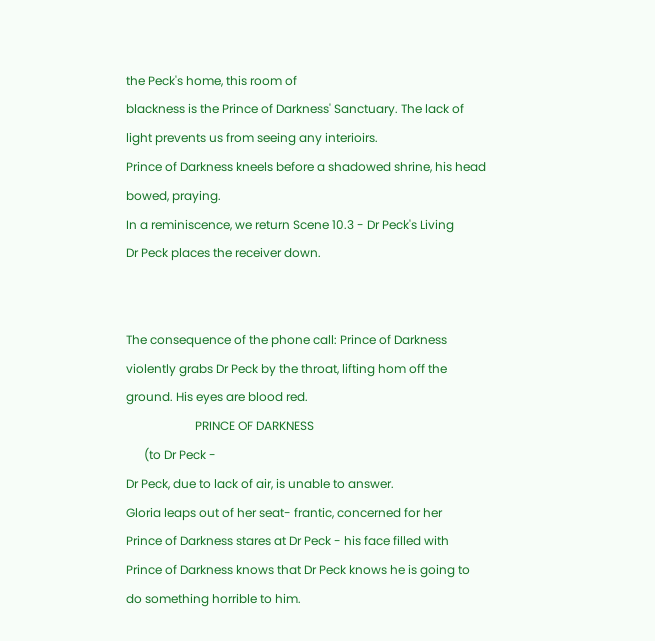the Peck's home, this room of
blackness is the Prince of Darkness' Sanctuary. The lack of
light prevents us from seeing any interioirs.
Prince of Darkness kneels before a shadowed shrine, his head
bowed, praying.
In a reminiscence, we return Scene 10.3 - Dr Peck's Living
Dr Peck places the receiver down.


The consequence of the phone call: Prince of Darkness
violently grabs Dr Peck by the throat, lifting hom off the
ground. His eyes are blood red.
                       PRINCE OF DARKNESS
      (to Dr Peck -
Dr Peck, due to lack of air, is unable to answer.
Gloria leaps out of her seat- frantic, concerned for her
Prince of Darkness stares at Dr Peck - his face filled with
Prince of Darkness knows that Dr Peck knows he is going to
do something horrible to him.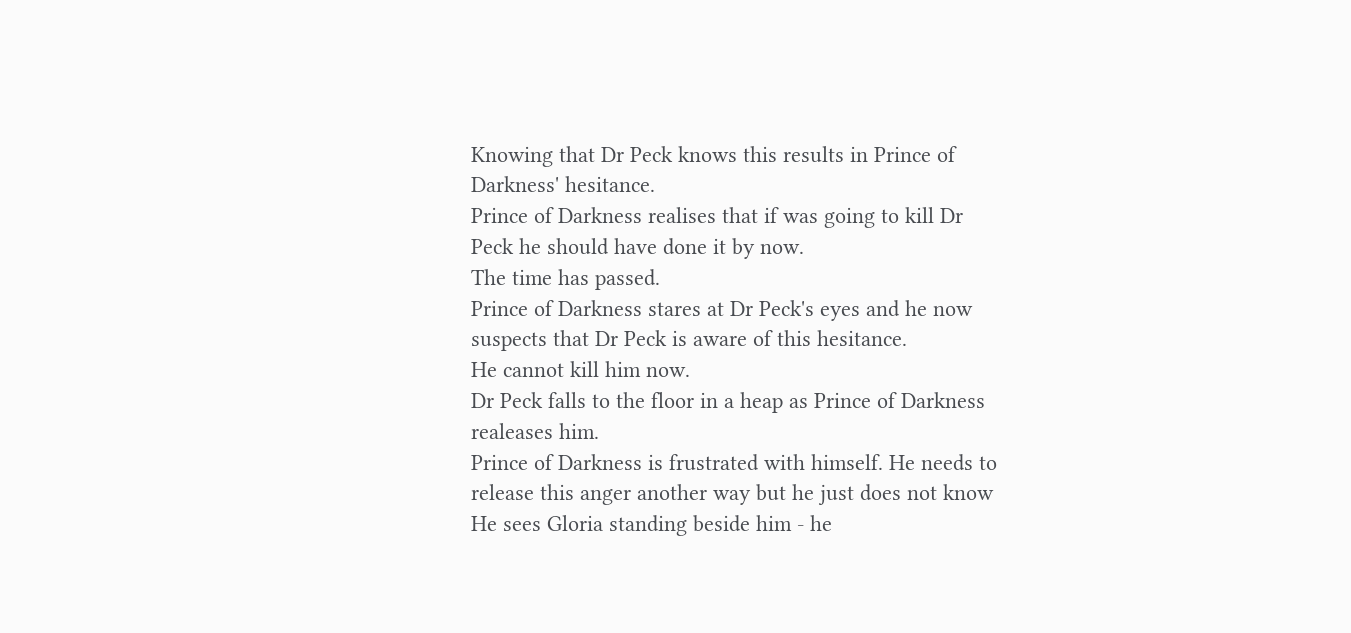Knowing that Dr Peck knows this results in Prince of
Darkness' hesitance.
Prince of Darkness realises that if was going to kill Dr
Peck he should have done it by now.
The time has passed.
Prince of Darkness stares at Dr Peck's eyes and he now
suspects that Dr Peck is aware of this hesitance.
He cannot kill him now.
Dr Peck falls to the floor in a heap as Prince of Darkness
realeases him.
Prince of Darkness is frustrated with himself. He needs to
release this anger another way but he just does not know
He sees Gloria standing beside him - he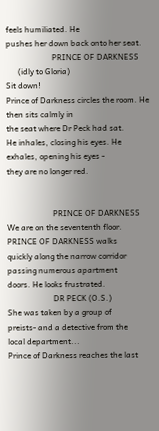feels humiliated. He
pushes her down back onto her seat.
                       PRINCE OF DARKNESS
      (idly to Gloria)
Sit down!
Prince of Darkness circles the room. He then sits calmly in
the seat where Dr Peck had sat.
He inhales, closing his eyes. He exhales, opening his eyes -
they are no longer red.


                       PRINCE OF DARKNESS
We are on the sevententh floor. PRINCE OF DARKNESS walks
quickly along the narrow corridor passing numerous apartment
doors. He looks frustrated.
                       DR PECK (O.S.)
She was taken by a group of
preists- and a detective from the
local department...
Prince of Darkness reaches the last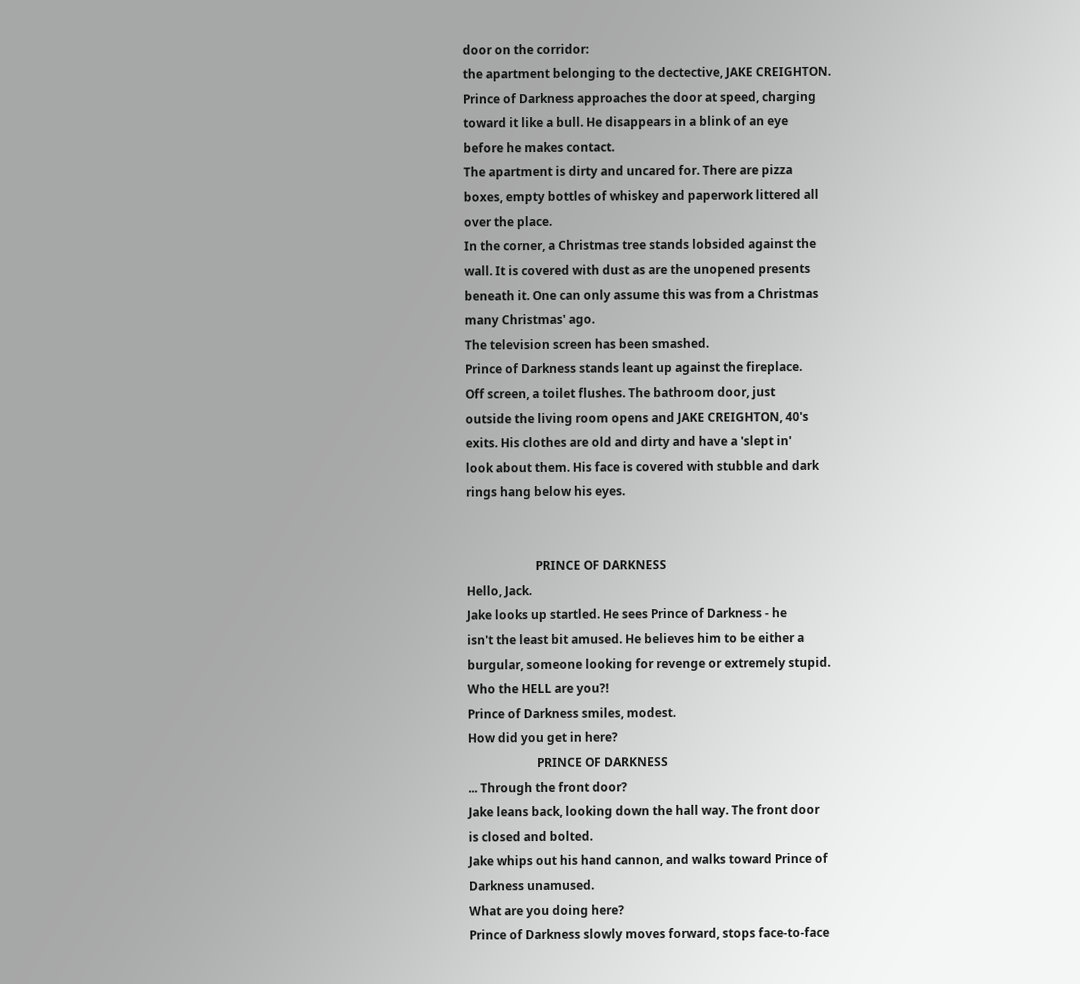door on the corridor:
the apartment belonging to the dectective, JAKE CREIGHTON.
Prince of Darkness approaches the door at speed, charging
toward it like a bull. He disappears in a blink of an eye
before he makes contact.
The apartment is dirty and uncared for. There are pizza
boxes, empty bottles of whiskey and paperwork littered all
over the place.
In the corner, a Christmas tree stands lobsided against the
wall. It is covered with dust as are the unopened presents
beneath it. One can only assume this was from a Christmas
many Christmas' ago.
The television screen has been smashed.
Prince of Darkness stands leant up against the fireplace.
Off screen, a toilet flushes. The bathroom door, just
outside the living room opens and JAKE CREIGHTON, 40's
exits. His clothes are old and dirty and have a 'slept in'
look about them. His face is covered with stubble and dark
rings hang below his eyes.


                       PRINCE OF DARKNESS
Hello, Jack.
Jake looks up startled. He sees Prince of Darkness - he
isn't the least bit amused. He believes him to be either a
burgular, someone looking for revenge or extremely stupid.
Who the HELL are you?!
Prince of Darkness smiles, modest.
How did you get in here?
                       PRINCE OF DARKNESS
... Through the front door?
Jake leans back, looking down the hall way. The front door
is closed and bolted.
Jake whips out his hand cannon, and walks toward Prince of
Darkness unamused.
What are you doing here?
Prince of Darkness slowly moves forward, stops face-to-face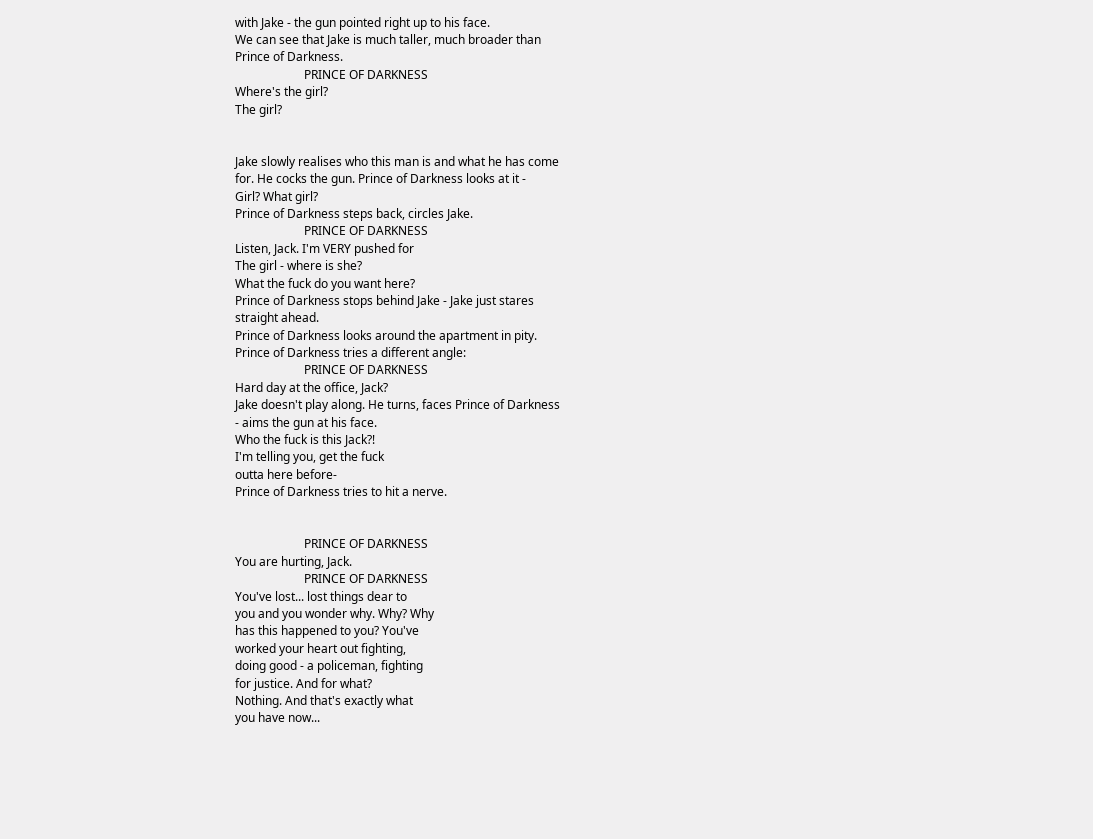with Jake - the gun pointed right up to his face.
We can see that Jake is much taller, much broader than
Prince of Darkness.
                       PRINCE OF DARKNESS
Where's the girl?
The girl?


Jake slowly realises who this man is and what he has come
for. He cocks the gun. Prince of Darkness looks at it -
Girl? What girl?
Prince of Darkness steps back, circles Jake.
                       PRINCE OF DARKNESS
Listen, Jack. I'm VERY pushed for
The girl - where is she?
What the fuck do you want here?
Prince of Darkness stops behind Jake - Jake just stares
straight ahead.
Prince of Darkness looks around the apartment in pity.
Prince of Darkness tries a different angle:
                       PRINCE OF DARKNESS
Hard day at the office, Jack?
Jake doesn't play along. He turns, faces Prince of Darkness
- aims the gun at his face.
Who the fuck is this Jack?!
I'm telling you, get the fuck
outta here before-
Prince of Darkness tries to hit a nerve.


                       PRINCE OF DARKNESS
You are hurting, Jack.
                       PRINCE OF DARKNESS
You've lost... lost things dear to
you and you wonder why. Why? Why
has this happened to you? You've
worked your heart out fighting,
doing good - a policeman, fighting
for justice. And for what?
Nothing. And that's exactly what
you have now...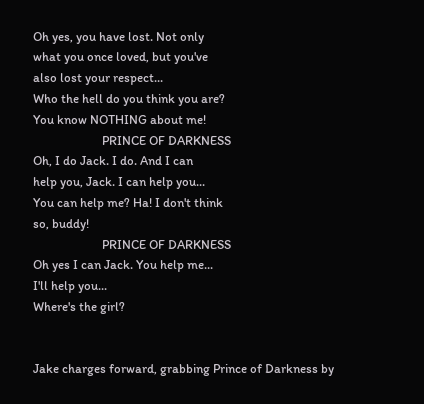Oh yes, you have lost. Not only
what you once loved, but you've
also lost your respect...
Who the hell do you think you are?
You know NOTHING about me!
                       PRINCE OF DARKNESS
Oh, I do Jack. I do. And I can
help you, Jack. I can help you...
You can help me? Ha! I don't think
so, buddy!
                       PRINCE OF DARKNESS
Oh yes I can Jack. You help me...
I'll help you...
Where's the girl?


Jake charges forward, grabbing Prince of Darkness by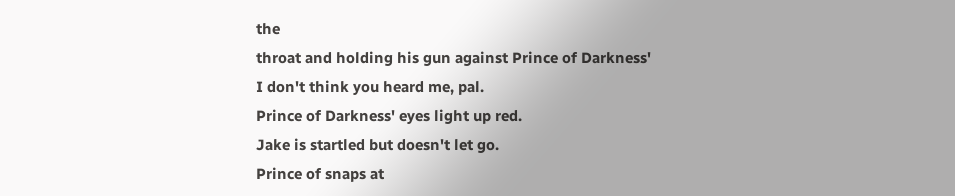the
throat and holding his gun against Prince of Darkness'
I don't think you heard me, pal.
Prince of Darkness' eyes light up red.
Jake is startled but doesn't let go.
Prince of snaps at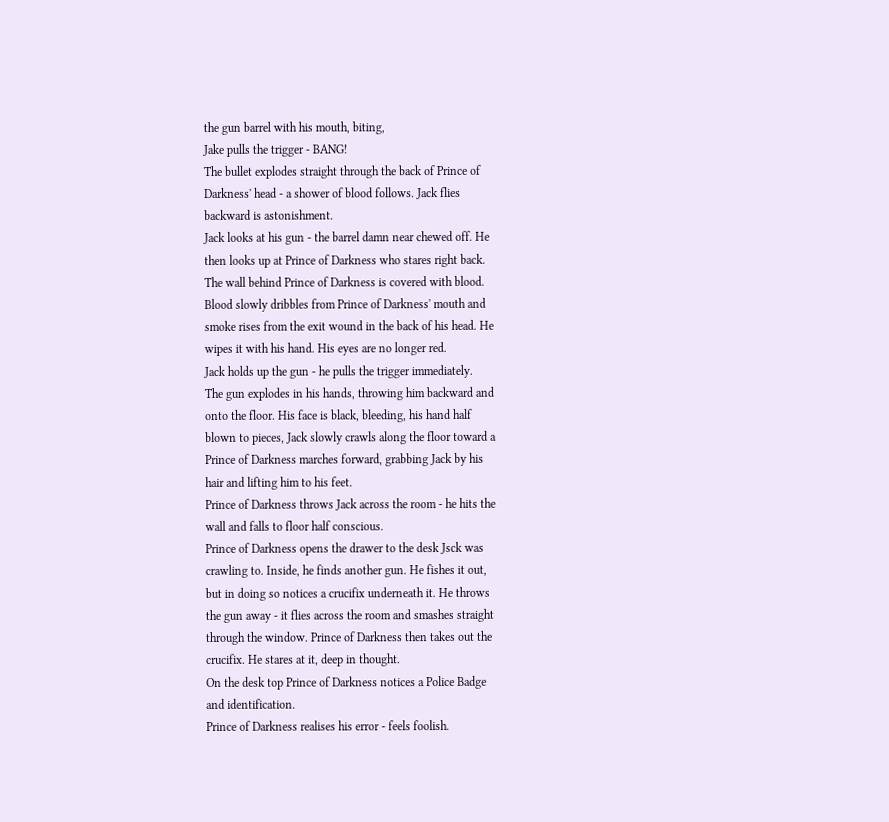the gun barrel with his mouth, biting,
Jake pulls the trigger - BANG!
The bullet explodes straight through the back of Prince of
Darkness' head - a shower of blood follows. Jack flies
backward is astonishment.
Jack looks at his gun - the barrel damn near chewed off. He
then looks up at Prince of Darkness who stares right back.
The wall behind Prince of Darkness is covered with blood.
Blood slowly dribbles from Prince of Darkness' mouth and
smoke rises from the exit wound in the back of his head. He
wipes it with his hand. His eyes are no longer red.
Jack holds up the gun - he pulls the trigger immediately.
The gun explodes in his hands, throwing him backward and
onto the floor. His face is black, bleeding, his hand half
blown to pieces, Jack slowly crawls along the floor toward a
Prince of Darkness marches forward, grabbing Jack by his
hair and lifting him to his feet.
Prince of Darkness throws Jack across the room - he hits the
wall and falls to floor half conscious.
Prince of Darkness opens the drawer to the desk Jsck was
crawling to. Inside, he finds another gun. He fishes it out,
but in doing so notices a crucifix underneath it. He throws
the gun away - it flies across the room and smashes straight
through the window. Prince of Darkness then takes out the
crucifix. He stares at it, deep in thought.
On the desk top Prince of Darkness notices a Police Badge
and identification.
Prince of Darkness realises his error - feels foolish.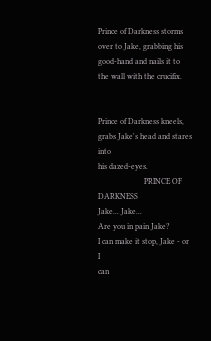Prince of Darkness storms over to Jake, grabbing his
good-hand and nails it to the wall with the crucifix.


Prince of Darkness kneels, grabs Jake's head and stares into
his dazed-eyes.
                       PRINCE OF DARKNESS
Jake... Jake...
Are you in pain Jake?
I can make it stop, Jake - or I
can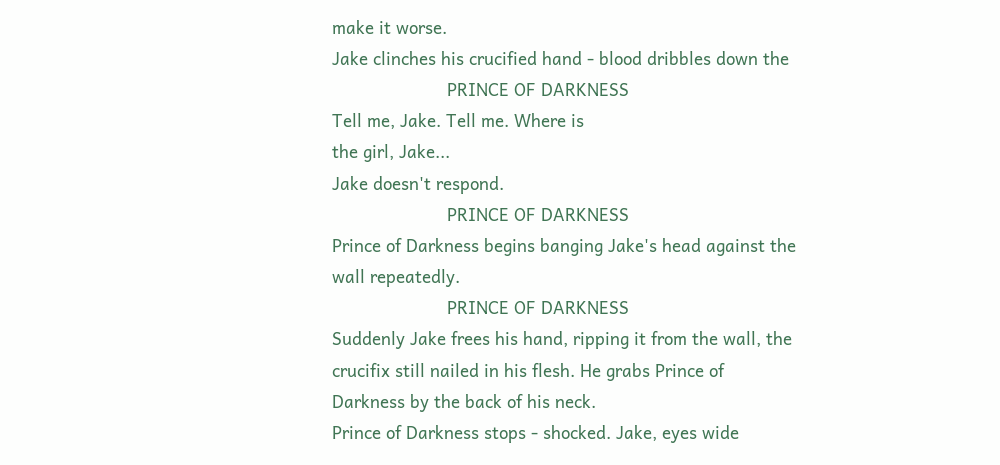make it worse.
Jake clinches his crucified hand - blood dribbles down the
                       PRINCE OF DARKNESS
Tell me, Jake. Tell me. Where is
the girl, Jake...
Jake doesn't respond.
                       PRINCE OF DARKNESS
Prince of Darkness begins banging Jake's head against the
wall repeatedly.
                       PRINCE OF DARKNESS
Suddenly Jake frees his hand, ripping it from the wall, the
crucifix still nailed in his flesh. He grabs Prince of
Darkness by the back of his neck.
Prince of Darkness stops - shocked. Jake, eyes wide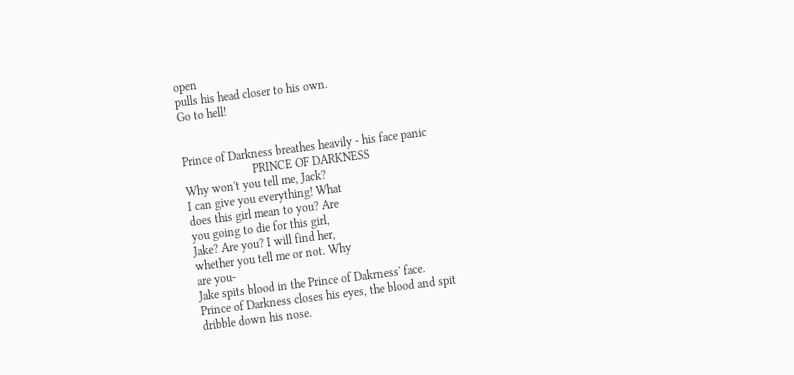open
pulls his head closer to his own.
Go to hell!


Prince of Darkness breathes heavily - his face panic
                       PRINCE OF DARKNESS
Why won't you tell me, Jack?
I can give you everything! What
does this girl mean to you? Are
you going to die for this girl,
Jake? Are you? I will find her,
whether you tell me or not. Why
are you-
Jake spits blood in the Prince of Dakrness' face.
Prince of Darkness closes his eyes, the blood and spit
dribble down his nose.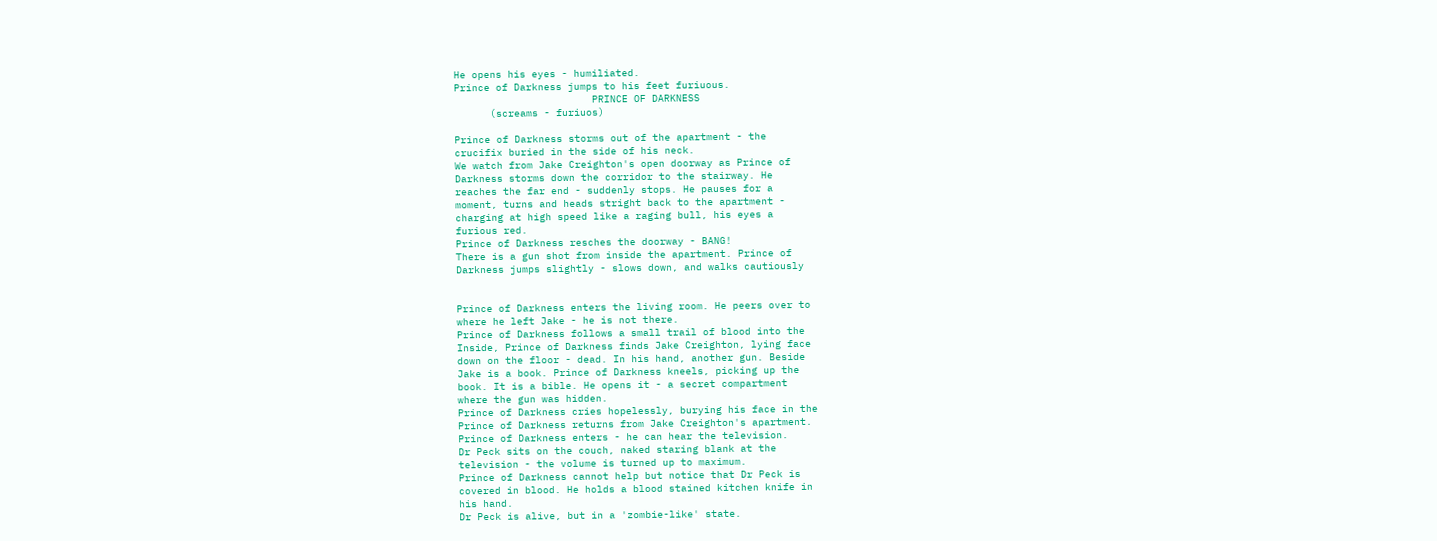He opens his eyes - humiliated.
Prince of Darkness jumps to his feet furiuous.
                       PRINCE OF DARKNESS
      (screams - furiuos)

Prince of Darkness storms out of the apartment - the
crucifix buried in the side of his neck.
We watch from Jake Creighton's open doorway as Prince of
Darkness storms down the corridor to the stairway. He
reaches the far end - suddenly stops. He pauses for a
moment, turns and heads stright back to the apartment -
charging at high speed like a raging bull, his eyes a
furious red.
Prince of Darkness resches the doorway - BANG!
There is a gun shot from inside the apartment. Prince of
Darkness jumps slightly - slows down, and walks cautiously


Prince of Darkness enters the living room. He peers over to
where he left Jake - he is not there.
Prince of Darkness follows a small trail of blood into the
Inside, Prince of Darkness finds Jake Creighton, lying face
down on the floor - dead. In his hand, another gun. Beside
Jake is a book. Prince of Darkness kneels, picking up the
book. It is a bible. He opens it - a secret compartment
where the gun was hidden.
Prince of Darkness cries hopelessly, burying his face in the
Prince of Darkness returns from Jake Creighton's apartment.
Prince of Darkness enters - he can hear the television.
Dr Peck sits on the couch, naked staring blank at the
television - the volume is turned up to maximum.
Prince of Darkness cannot help but notice that Dr Peck is
covered in blood. He holds a blood stained kitchen knife in
his hand.
Dr Peck is alive, but in a 'zombie-like' state.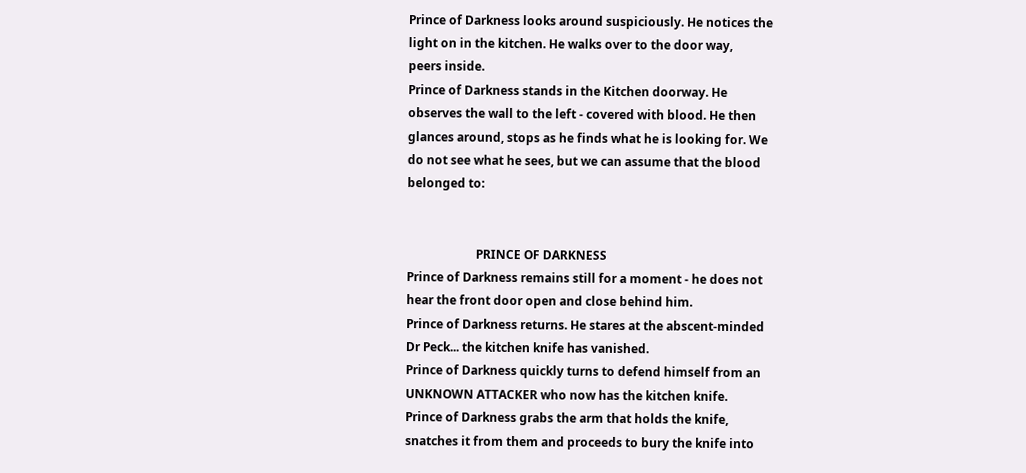Prince of Darkness looks around suspiciously. He notices the
light on in the kitchen. He walks over to the door way,
peers inside.
Prince of Darkness stands in the Kitchen doorway. He
observes the wall to the left - covered with blood. He then
glances around, stops as he finds what he is looking for. We
do not see what he sees, but we can assume that the blood
belonged to:


                       PRINCE OF DARKNESS
Prince of Darkness remains still for a moment - he does not
hear the front door open and close behind him.
Prince of Darkness returns. He stares at the abscent-minded
Dr Peck... the kitchen knife has vanished.
Prince of Darkness quickly turns to defend himself from an
UNKNOWN ATTACKER who now has the kitchen knife.
Prince of Darkness grabs the arm that holds the knife,
snatches it from them and proceeds to bury the knife into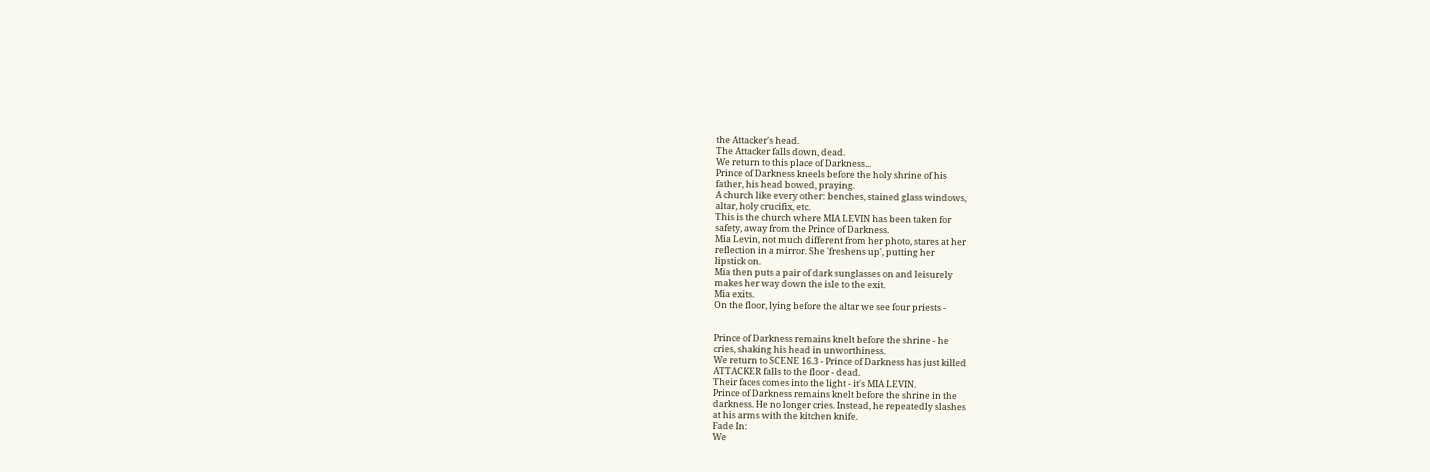the Attacker's head.
The Attacker falls down, dead.
We return to this place of Darkness...
Prince of Darkness kneels before the holy shrine of his
father, his head bowed, praying.
A church like every other: benches, stained glass windows,
altar, holy crucifix, etc.
This is the church where MIA LEVIN has been taken for
safety, away from the Prince of Darkness.
Mia Levin, not much different from her photo, stares at her
reflection in a mirror. She 'freshens up', putting her
lipstick on.
Mia then puts a pair of dark sunglasses on and leisurely
makes her way down the isle to the exit.
Mia exits.
On the floor, lying before the altar we see four priests -


Prince of Darkness remains knelt before the shrine - he
cries, shaking his head in unworthiness.
We return to SCENE 16.3 - Prince of Darkness has just killed
ATTACKER falls to the floor - dead.
Their faces comes into the light - it's MIA LEVIN.
Prince of Darkness remains knelt before the shrine in the
darkness. He no longer cries. Instead, he repeatedly slashes
at his arms with the kitchen knife.
Fade In:
We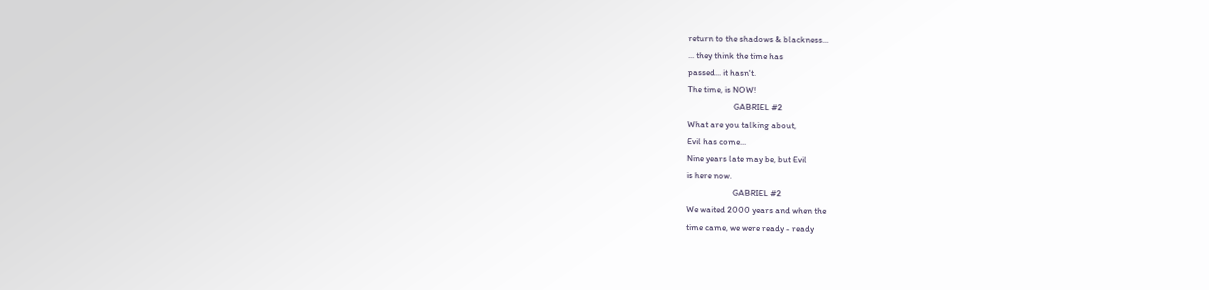return to the shadows & blackness...
... they think the time has
passed... it hasn't.
The time, is NOW!
                       GABRIEL #2
What are you talking about,
Evil has come...
Nine years late may be, but Evil
is here now.
                       GABRIEL #2
We waited 2000 years and when the
time came, we were ready - ready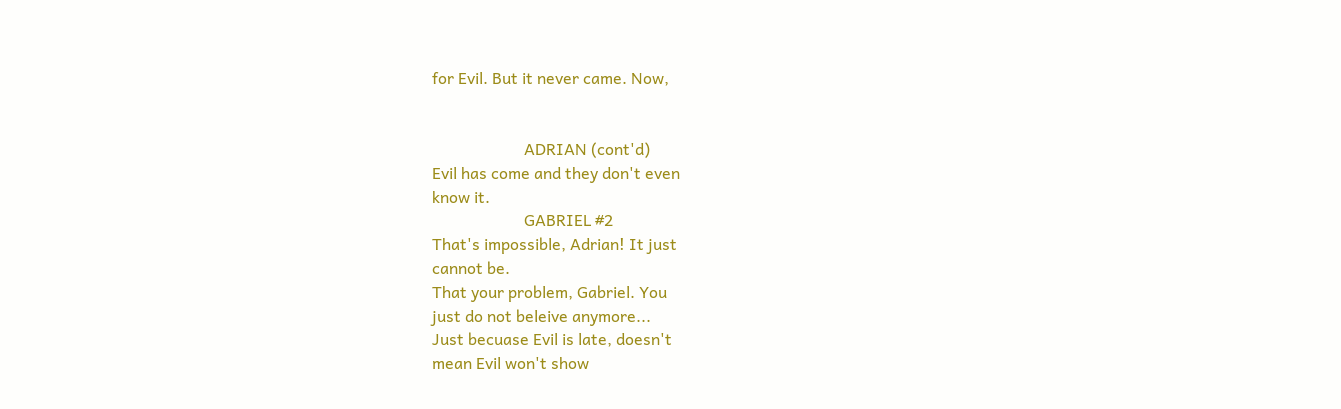for Evil. But it never came. Now,


                       ADRIAN (cont'd)
Evil has come and they don't even
know it.
                       GABRIEL #2
That's impossible, Adrian! It just
cannot be.
That your problem, Gabriel. You
just do not beleive anymore...
Just becuase Evil is late, doesn't
mean Evil won't show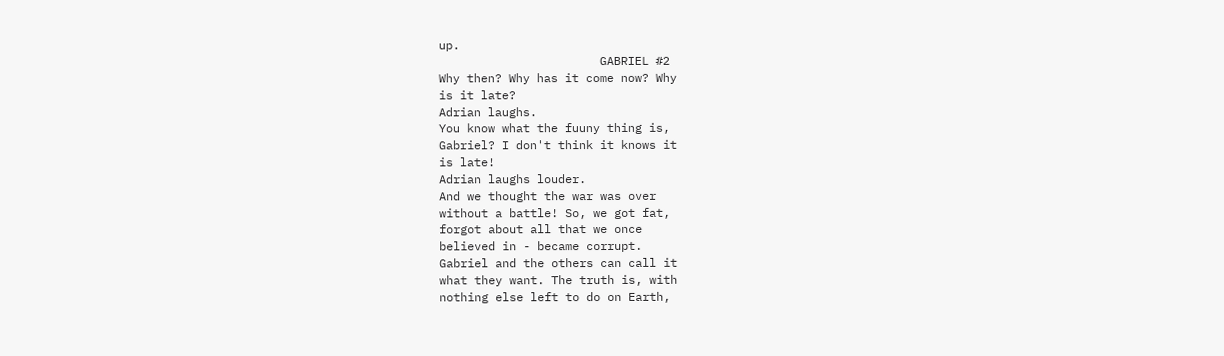up.
                       GABRIEL #2
Why then? Why has it come now? Why
is it late?
Adrian laughs.
You know what the fuuny thing is,
Gabriel? I don't think it knows it
is late!
Adrian laughs louder.
And we thought the war was over
without a battle! So, we got fat,
forgot about all that we once
believed in - became corrupt.
Gabriel and the others can call it
what they want. The truth is, with
nothing else left to do on Earth,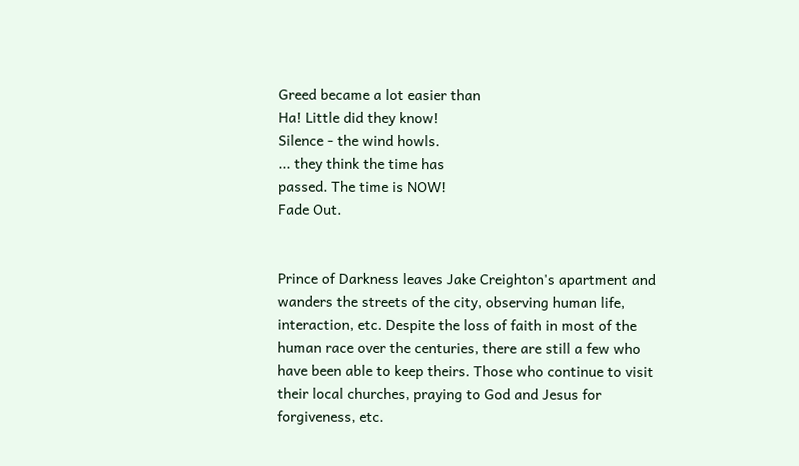Greed became a lot easier than
Ha! Little did they know!
Silence - the wind howls.
... they think the time has
passed. The time is NOW!
Fade Out.


Prince of Darkness leaves Jake Creighton's apartment and
wanders the streets of the city, observing human life,
interaction, etc. Despite the loss of faith in most of the
human race over the centuries, there are still a few who
have been able to keep theirs. Those who continue to visit
their local churches, praying to God and Jesus for
forgiveness, etc.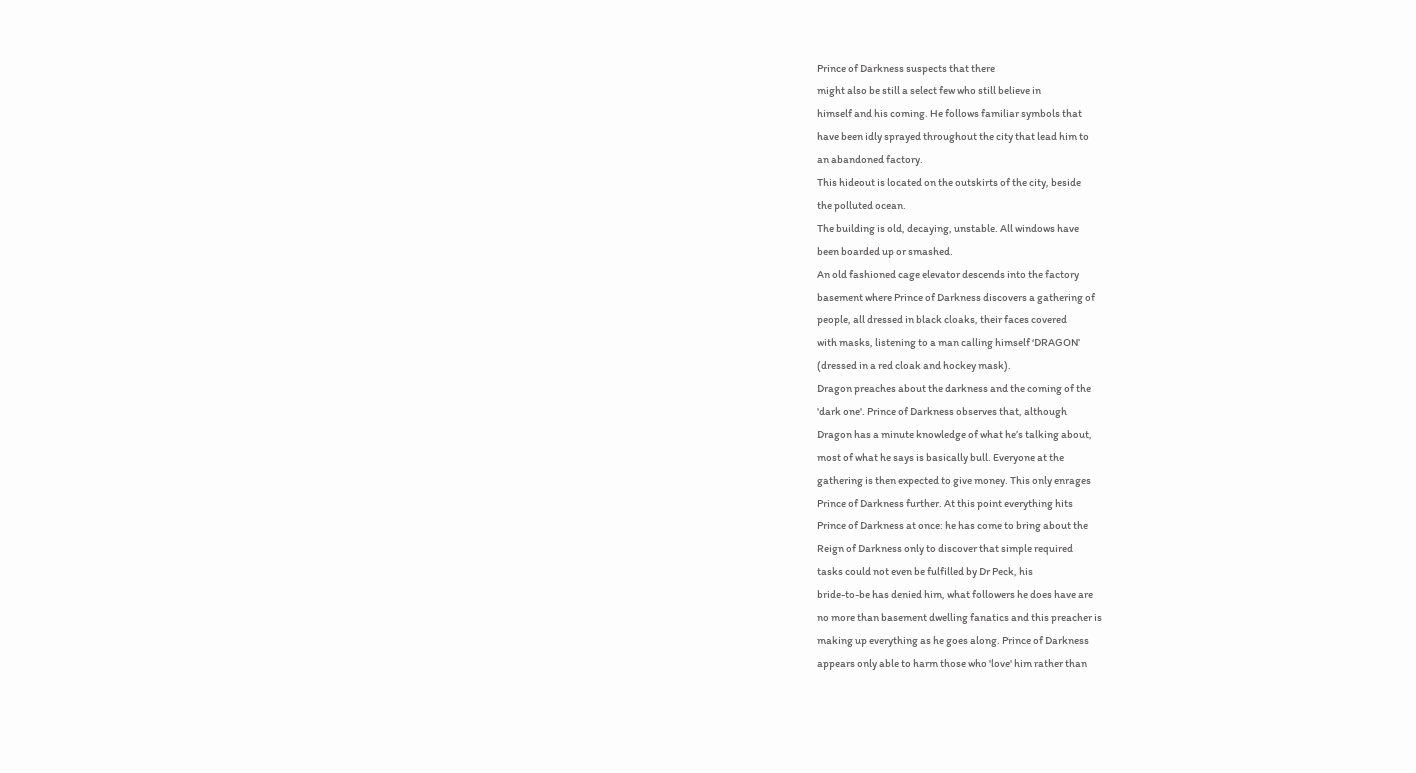Prince of Darkness suspects that there
might also be still a select few who still believe in
himself and his coming. He follows familiar symbols that
have been idly sprayed throughout the city that lead him to
an abandoned factory.
This hideout is located on the outskirts of the city, beside
the polluted ocean.
The building is old, decaying, unstable. All windows have
been boarded up or smashed.
An old fashioned cage elevator descends into the factory
basement where Prince of Darkness discovers a gathering of
people, all dressed in black cloaks, their faces covered
with masks, listening to a man calling himself ‘DRAGON’
(dressed in a red cloak and hockey mask).
Dragon preaches about the darkness and the coming of the
'dark one'. Prince of Darkness observes that, although
Dragon has a minute knowledge of what he’s talking about,
most of what he says is basically bull. Everyone at the
gathering is then expected to give money. This only enrages
Prince of Darkness further. At this point everything hits
Prince of Darkness at once: he has come to bring about the
Reign of Darkness only to discover that simple required
tasks could not even be fulfilled by Dr Peck, his
bride-to-be has denied him, what followers he does have are
no more than basement dwelling fanatics and this preacher is
making up everything as he goes along. Prince of Darkness
appears only able to harm those who 'love' him rather than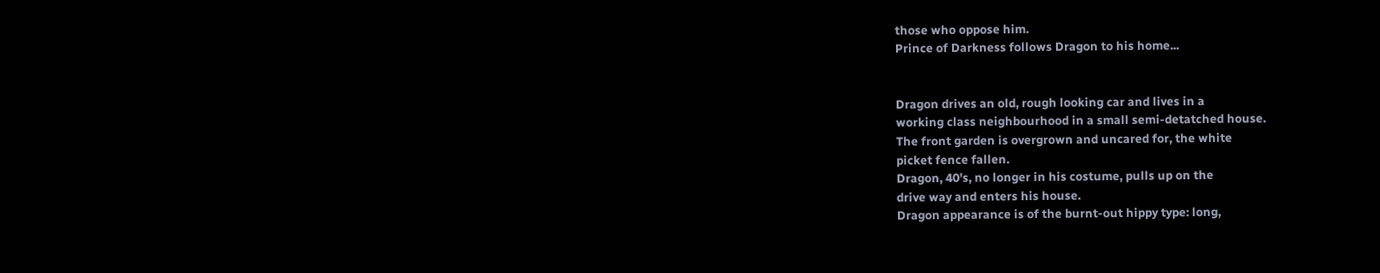those who oppose him.
Prince of Darkness follows Dragon to his home...


Dragon drives an old, rough looking car and lives in a
working class neighbourhood in a small semi-detatched house.
The front garden is overgrown and uncared for, the white
picket fence fallen.
Dragon, 40's, no longer in his costume, pulls up on the
drive way and enters his house.
Dragon appearance is of the burnt-out hippy type: long,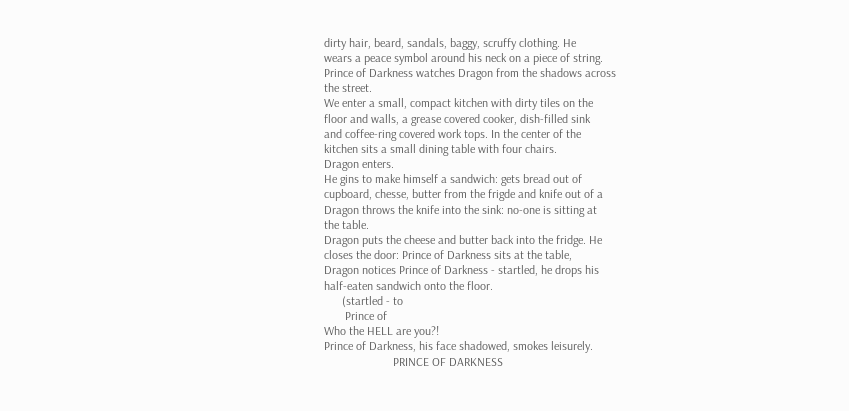dirty hair, beard, sandals, baggy, scruffy clothing. He
wears a peace symbol around his neck on a piece of string.
Prince of Darkness watches Dragon from the shadows across
the street.
We enter a small, compact kitchen with dirty tiles on the
floor and walls, a grease covered cooker, dish-filled sink
and coffee-ring covered work tops. In the center of the
kitchen sits a small dining table with four chairs.
Dragon enters.
He gins to make himself a sandwich: gets bread out of
cupboard, chesse, butter from the frigde and knife out of a
Dragon throws the knife into the sink: no-one is sitting at
the table.
Dragon puts the cheese and butter back into the fridge. He
closes the door: Prince of Darkness sits at the table,
Dragon notices Prince of Darkness - startled, he drops his
half-eaten sandwich onto the floor.
      (startled - to
       Prince of
Who the HELL are you?!
Prince of Darkness, his face shadowed, smokes leisurely.
                       PRINCE OF DARKNESS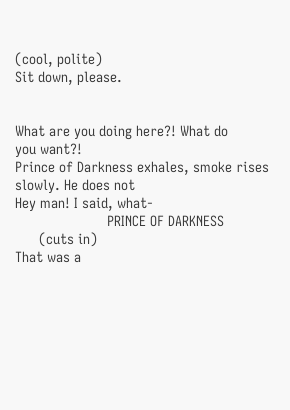(cool, polite)
Sit down, please.


What are you doing here?! What do
you want?!
Prince of Darkness exhales, smoke rises slowly. He does not
Hey man! I said, what-
                       PRINCE OF DARKNESS
      (cuts in)
That was a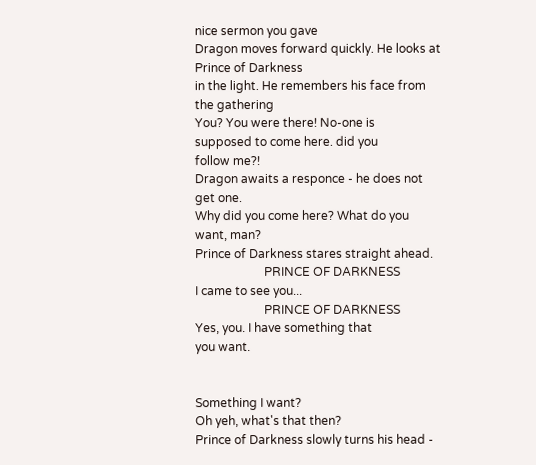nice sermon you gave
Dragon moves forward quickly. He looks at Prince of Darkness
in the light. He remembers his face from the gathering
You? You were there! No-one is
supposed to come here. did you
follow me?!
Dragon awaits a responce - he does not get one.
Why did you come here? What do you
want, man?
Prince of Darkness stares straight ahead.
                       PRINCE OF DARKNESS
I came to see you...
                       PRINCE OF DARKNESS
Yes, you. I have something that
you want.


Something I want?
Oh yeh, what's that then?
Prince of Darkness slowly turns his head -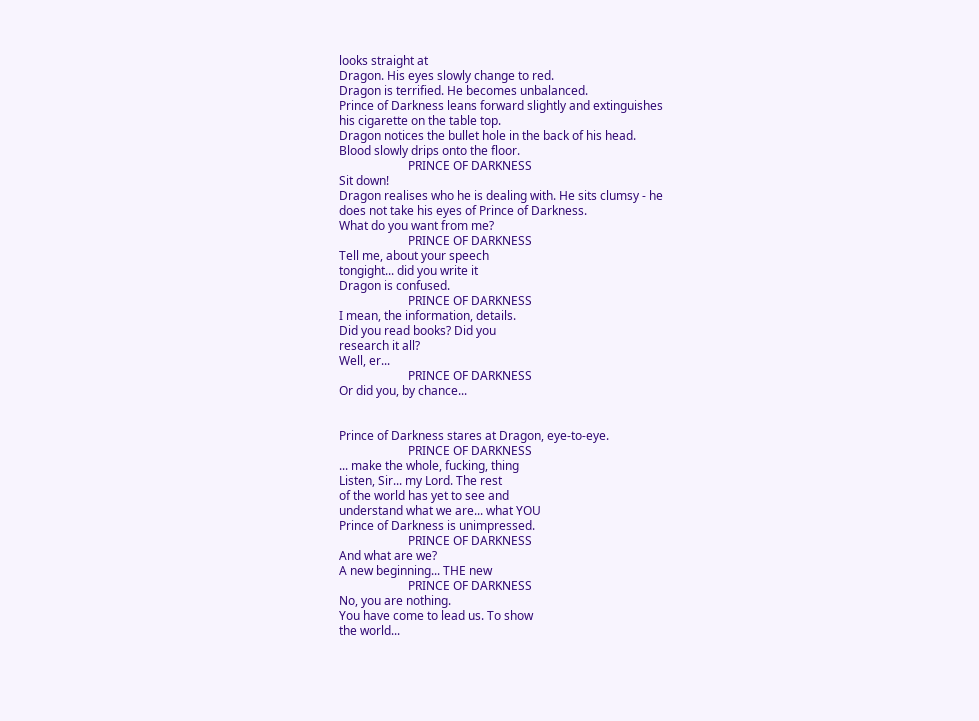looks straight at
Dragon. His eyes slowly change to red.
Dragon is terrified. He becomes unbalanced.
Prince of Darkness leans forward slightly and extinguishes
his cigarette on the table top.
Dragon notices the bullet hole in the back of his head.
Blood slowly drips onto the floor.
                       PRINCE OF DARKNESS
Sit down!
Dragon realises who he is dealing with. He sits clumsy - he
does not take his eyes of Prince of Darkness.
What do you want from me?
                       PRINCE OF DARKNESS
Tell me, about your speech
tongight... did you write it
Dragon is confused.
                       PRINCE OF DARKNESS
I mean, the information, details.
Did you read books? Did you
research it all?
Well, er...
                       PRINCE OF DARKNESS
Or did you, by chance...


Prince of Darkness stares at Dragon, eye-to-eye.
                       PRINCE OF DARKNESS
... make the whole, fucking, thing
Listen, Sir... my Lord. The rest
of the world has yet to see and
understand what we are... what YOU
Prince of Darkness is unimpressed.
                       PRINCE OF DARKNESS
And what are we?
A new beginning... THE new
                       PRINCE OF DARKNESS
No, you are nothing.
You have come to lead us. To show
the world...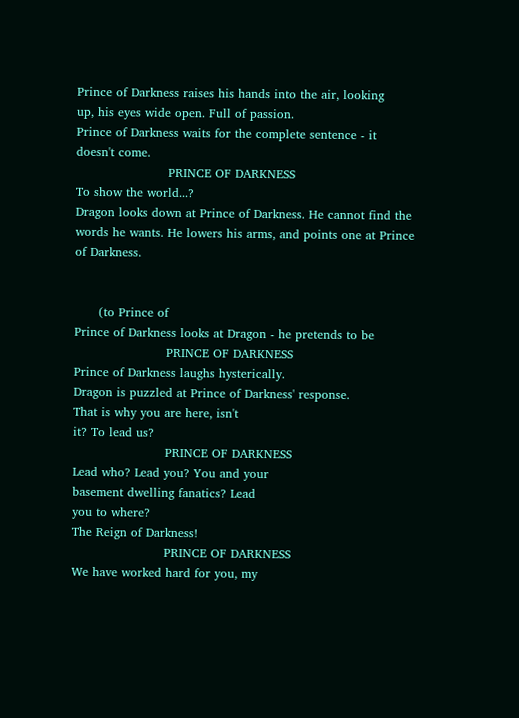Prince of Darkness raises his hands into the air, looking
up, his eyes wide open. Full of passion.
Prince of Darkness waits for the complete sentence - it
doesn't come.
                       PRINCE OF DARKNESS
To show the world...?
Dragon looks down at Prince of Darkness. He cannot find the
words he wants. He lowers his arms, and points one at Prince
of Darkness.


      (to Prince of
Prince of Darkness looks at Dragon - he pretends to be
                       PRINCE OF DARKNESS
Prince of Darkness laughs hysterically.
Dragon is puzzled at Prince of Darkness' response.
That is why you are here, isn't
it? To lead us?
                       PRINCE OF DARKNESS
Lead who? Lead you? You and your
basement dwelling fanatics? Lead
you to where?
The Reign of Darkness!
                       PRINCE OF DARKNESS
We have worked hard for you, my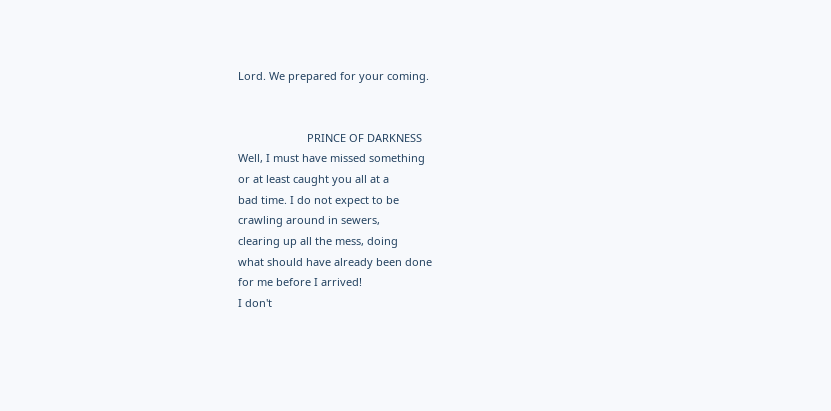Lord. We prepared for your coming.


                       PRINCE OF DARKNESS
Well, I must have missed something
or at least caught you all at a
bad time. I do not expect to be
crawling around in sewers,
clearing up all the mess, doing
what should have already been done
for me before I arrived!
I don't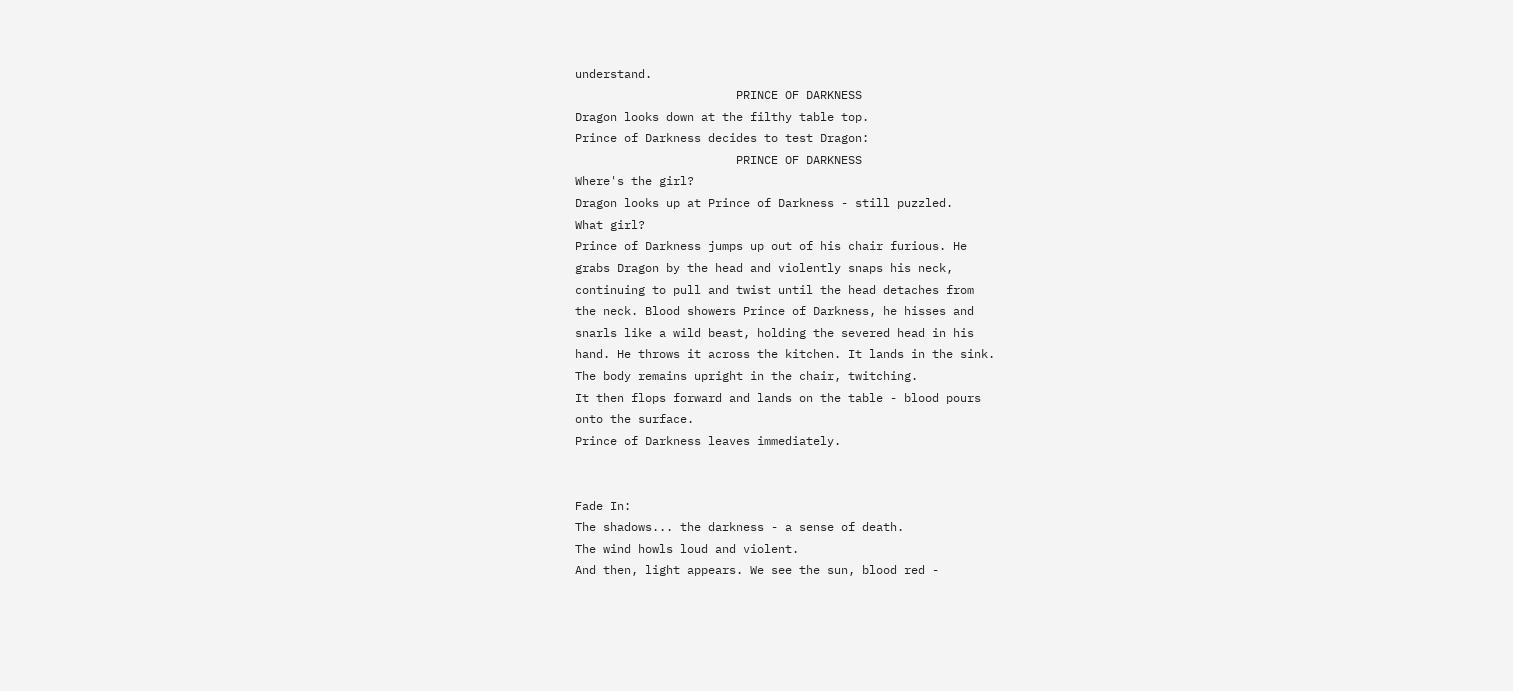understand.
                       PRINCE OF DARKNESS
Dragon looks down at the filthy table top.
Prince of Darkness decides to test Dragon:
                       PRINCE OF DARKNESS
Where's the girl?
Dragon looks up at Prince of Darkness - still puzzled.
What girl?
Prince of Darkness jumps up out of his chair furious. He
grabs Dragon by the head and violently snaps his neck,
continuing to pull and twist until the head detaches from
the neck. Blood showers Prince of Darkness, he hisses and
snarls like a wild beast, holding the severed head in his
hand. He throws it across the kitchen. It lands in the sink.
The body remains upright in the chair, twitching.
It then flops forward and lands on the table - blood pours
onto the surface.
Prince of Darkness leaves immediately.


Fade In:
The shadows... the darkness - a sense of death.
The wind howls loud and violent.
And then, light appears. We see the sun, blood red -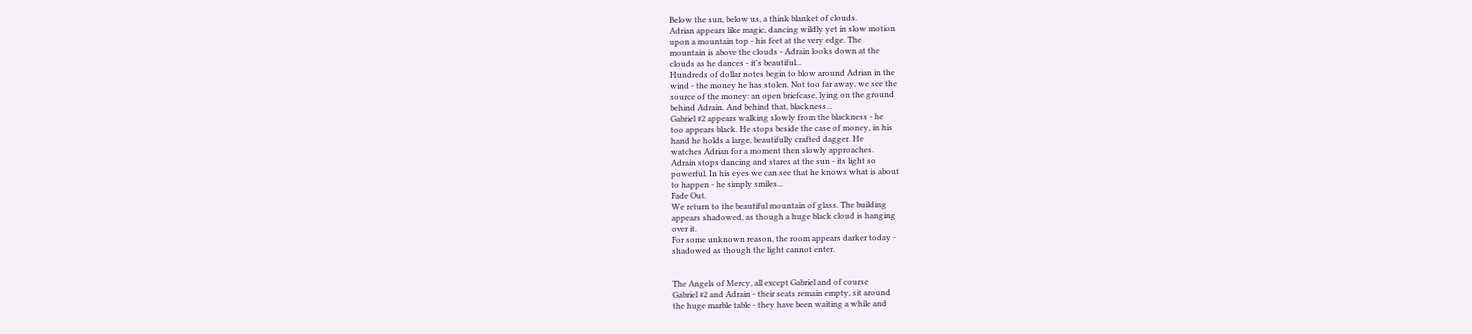Below the sun, below us, a think blanket of clouds.
Adrian appears like magic, dancing wildly yet in slow motion
upon a mountain top - his feet at the very edge. The
mountain is above the clouds - Adrain looks down at the
clouds as he dances - it's beautiful...
Hundreds of dollar notes begin to blow around Adrian in the
wind - the money he has stolen. Not too far away, we see the
source of the money: an open briefcase, lying on the ground
behind Adrain. And behind that, blackness...
Gabriel #2 appears walking slowly from the blackness - he
too appears black. He stops beside the case of money, in his
hand he holds a large, beautifully crafted dagger. He
watches Adrian for a moment then slowly approaches.
Adrain stops dancing and stares at the sun - its light so
powerful. In his eyes we can see that he knows what is about
to happen - he simply smiles...
Fade Out.
We return to the beautiful mountain of glass. The building
appears shadowed, as though a huge black cloud is hanging
over it.
For some unknown reason, the room appears darker today -
shadowed as though the light cannot enter.


The Angels of Mercy, all except Gabriel and of course
Gabriel #2 and Adrain - their seats remain empty, sit around
the huge marble table - they have been waiting a while and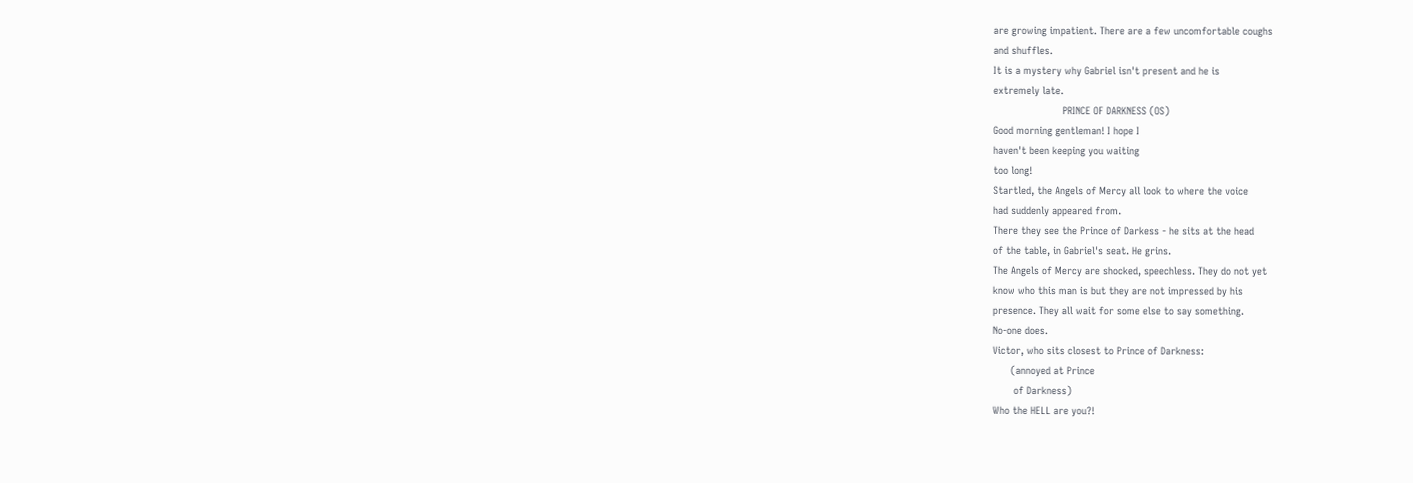are growing impatient. There are a few uncomfortable coughs
and shuffles.
It is a mystery why Gabriel isn't present and he is
extremely late.
                       PRINCE OF DARKNESS (OS)
Good morning gentleman! I hope I
haven't been keeping you waiting
too long!
Startled, the Angels of Mercy all look to where the voice
had suddenly appeared from.
There they see the Prince of Darkess - he sits at the head
of the table, in Gabriel's seat. He grins.
The Angels of Mercy are shocked, speechless. They do not yet
know who this man is but they are not impressed by his
presence. They all wait for some else to say something.
No-one does.
Victor, who sits closest to Prince of Darkness:
      (annoyed at Prince
       of Darkness)
Who the HELL are you?!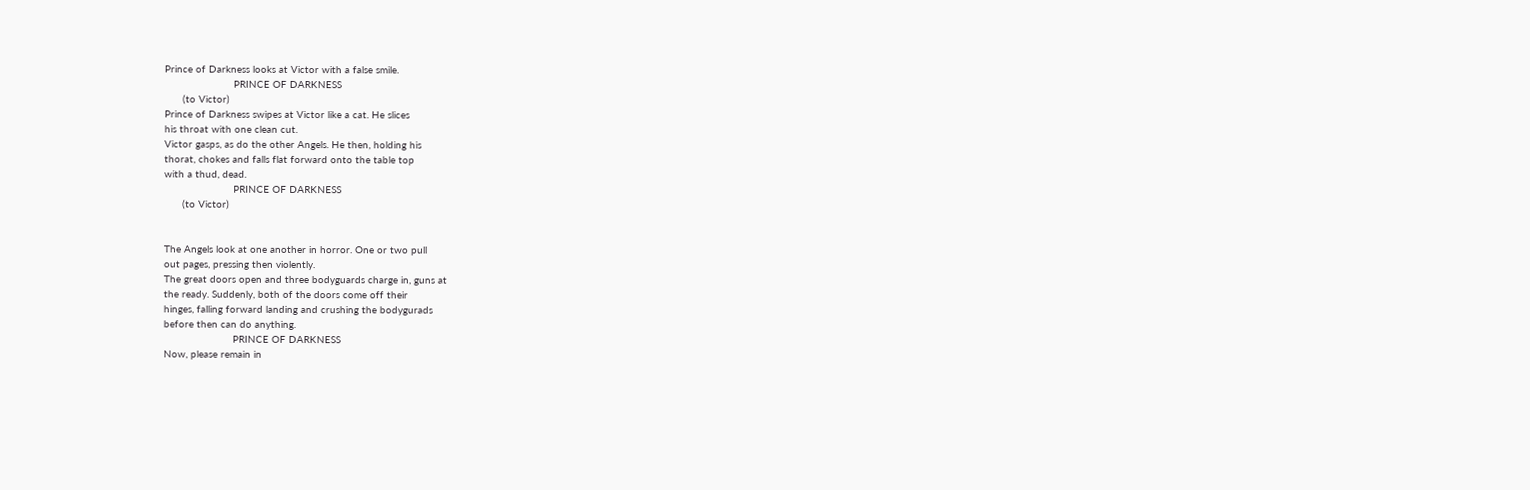Prince of Darkness looks at Victor with a false smile.
                       PRINCE OF DARKNESS
      (to Victor)
Prince of Darkness swipes at Victor like a cat. He slices
his throat with one clean cut.
Victor gasps, as do the other Angels. He then, holding his
thorat, chokes and falls flat forward onto the table top
with a thud, dead.
                       PRINCE OF DARKNESS
      (to Victor)


The Angels look at one another in horror. One or two pull
out pages, pressing then violently.
The great doors open and three bodyguards charge in, guns at
the ready. Suddenly, both of the doors come off their
hinges, falling forward landing and crushing the bodygurads
before then can do anything.
                       PRINCE OF DARKNESS
Now, please remain in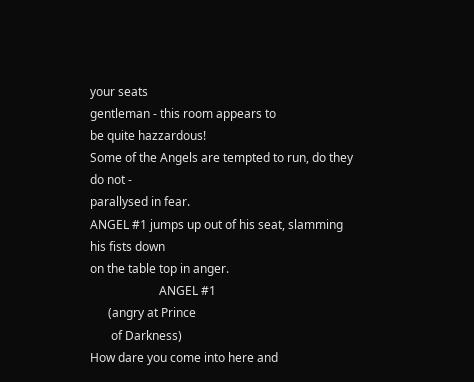your seats
gentleman - this room appears to
be quite hazzardous!
Some of the Angels are tempted to run, do they do not -
parallysed in fear.
ANGEL #1 jumps up out of his seat, slamming his fists down
on the table top in anger.
                       ANGEL #1
      (angry at Prince
       of Darkness)
How dare you come into here and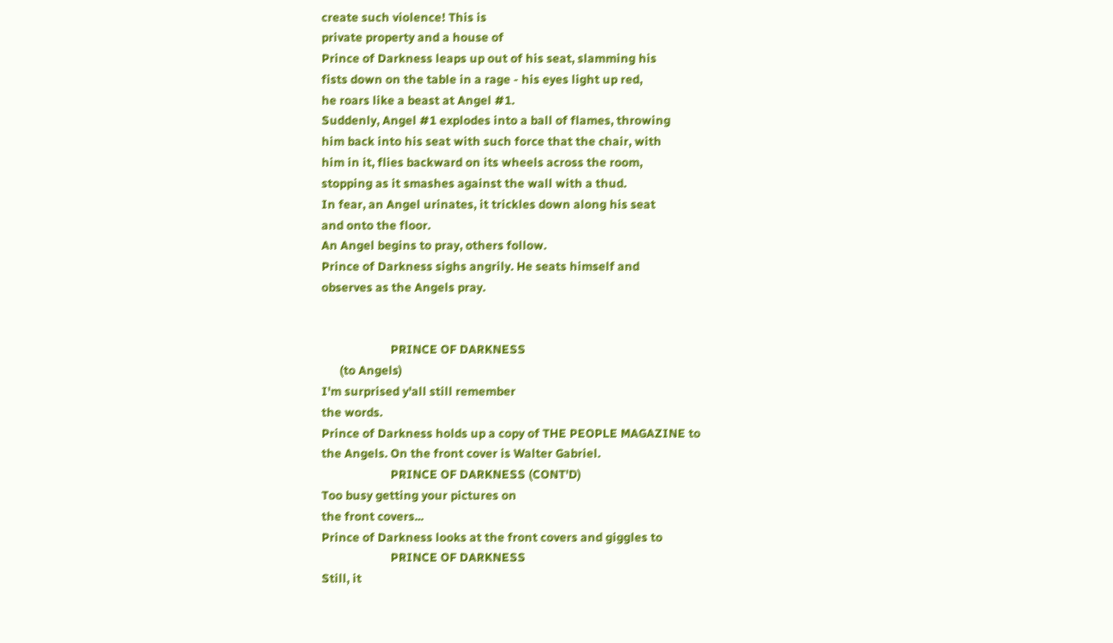create such violence! This is
private property and a house of
Prince of Darkness leaps up out of his seat, slamming his
fists down on the table in a rage - his eyes light up red,
he roars like a beast at Angel #1.
Suddenly, Angel #1 explodes into a ball of flames, throwing
him back into his seat with such force that the chair, with
him in it, flies backward on its wheels across the room,
stopping as it smashes against the wall with a thud.
In fear, an Angel urinates, it trickles down along his seat
and onto the floor.
An Angel begins to pray, others follow.
Prince of Darkness sighs angrily. He seats himself and
observes as the Angels pray.


                       PRINCE OF DARKNESS
      (to Angels)
I'm surprised y'all still remember
the words.
Prince of Darkness holds up a copy of THE PEOPLE MAGAZINE to
the Angels. On the front cover is Walter Gabriel.
                       PRINCE OF DARKNESS (CONT'D)
Too busy getting your pictures on
the front covers...
Prince of Darkness looks at the front covers and giggles to
                       PRINCE OF DARKNESS
Still, it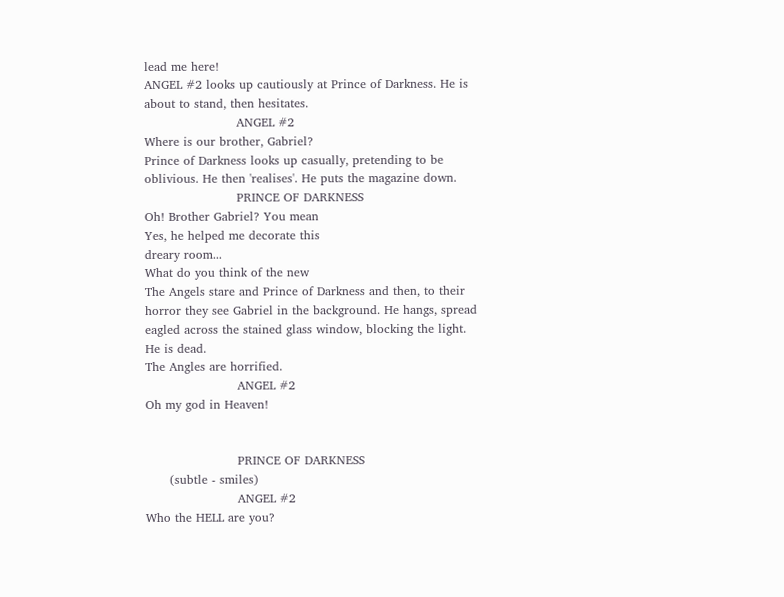lead me here!
ANGEL #2 looks up cautiously at Prince of Darkness. He is
about to stand, then hesitates.
                       ANGEL #2
Where is our brother, Gabriel?
Prince of Darkness looks up casually, pretending to be
oblivious. He then 'realises'. He puts the magazine down.
                       PRINCE OF DARKNESS
Oh! Brother Gabriel? You mean
Yes, he helped me decorate this
dreary room...
What do you think of the new
The Angels stare and Prince of Darkness and then, to their
horror they see Gabriel in the background. He hangs, spread
eagled across the stained glass window, blocking the light.
He is dead.
The Angles are horrified.
                       ANGEL #2
Oh my god in Heaven!


                       PRINCE OF DARKNESS
      (subtle - smiles)
                       ANGEL #2
Who the HELL are you?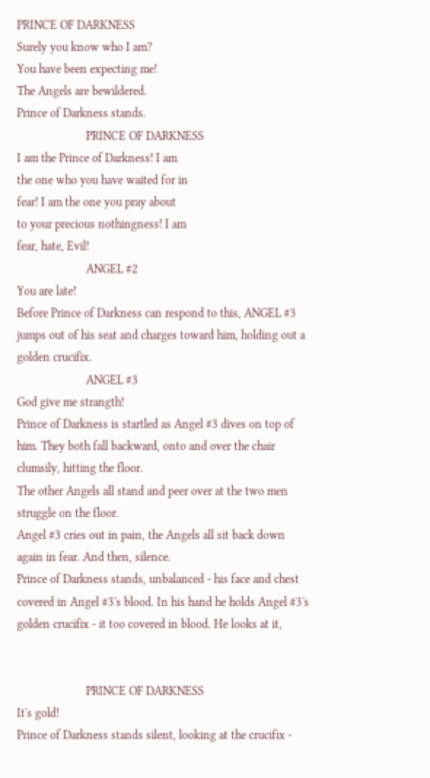PRINCE OF DARKNESS
Surely you know who I am?
You have been expecting me!
The Angels are bewildered.
Prince of Darkness stands.
                       PRINCE OF DARKNESS
I am the Prince of Darkness! I am
the one who you have waited for in
fear! I am the one you pray about
to your precious nothingness! I am
fear, hate, Evil!
                       ANGEL #2
You are late!
Before Prince of Darkness can respond to this, ANGEL #3
jumps out of his seat and charges toward him, holding out a
golden crucifix.
                       ANGEL #3
God give me strangth!
Prince of Darkness is startled as Angel #3 dives on top of
him. They both fall backward, onto and over the chair
clumsily, hitting the floor.
The other Angels all stand and peer over at the two men
struggle on the floor.
Angel #3 cries out in pain, the Angels all sit back down
again in fear. And then, silence.
Prince of Darkness stands, unbalanced - his face and chest
covered in Angel #3's blood. In his hand he holds Angel #3's
golden crucifix - it too covered in blood. He looks at it,


                       PRINCE OF DARKNESS
It's gold!
Prince of Darkness stands silent, looking at the crucifix -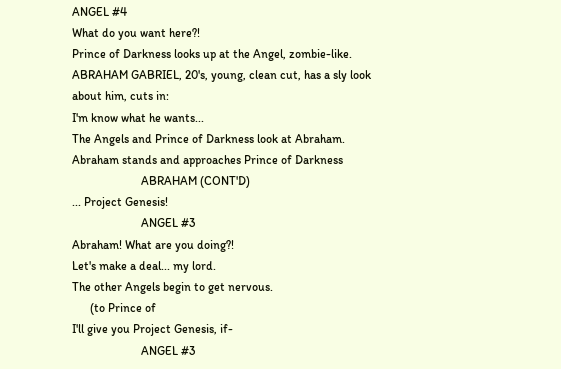ANGEL #4
What do you want here?!
Prince of Darkness looks up at the Angel, zombie-like.
ABRAHAM GABRIEL, 20's, young, clean cut, has a sly look
about him, cuts in:
I'm know what he wants...
The Angels and Prince of Darkness look at Abraham.
Abraham stands and approaches Prince of Darkness
                       ABRAHAM (CONT'D)
... Project Genesis!
                       ANGEL #3
Abraham! What are you doing?!
Let's make a deal... my lord.
The other Angels begin to get nervous.
      (to Prince of
I'll give you Project Genesis, if-
                       ANGEL #3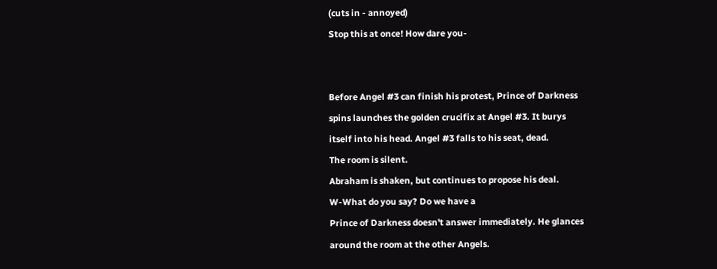(cuts in - annoyed)
Stop this at once! How dare you-


Before Angel #3 can finish his protest, Prince of Darkness
spins launches the golden crucifix at Angel #3. It burys
itself into his head. Angel #3 falls to his seat, dead.
The room is silent.
Abraham is shaken, but continues to propose his deal.
W-What do you say? Do we have a
Prince of Darkness doesn't answer immediately. He glances
around the room at the other Angels.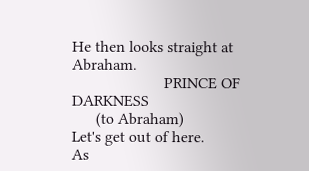He then looks straight at Abraham.
                       PRINCE OF DARKNESS
      (to Abraham)
Let's get out of here.
As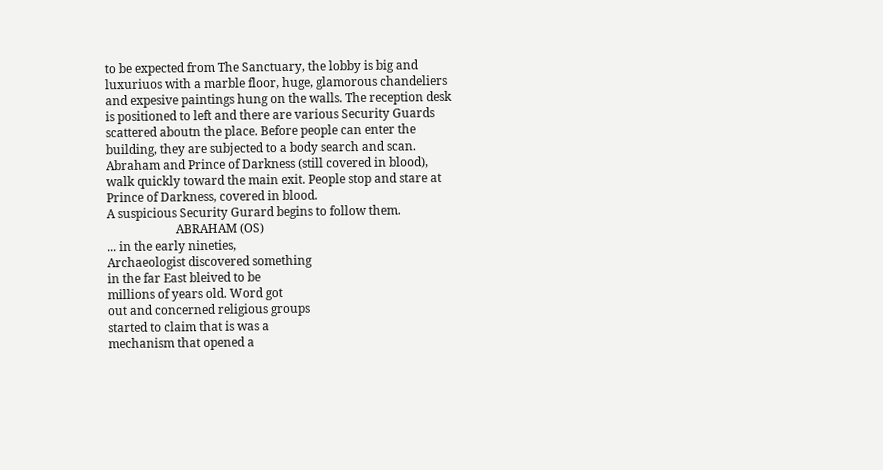to be expected from The Sanctuary, the lobby is big and
luxuriuos with a marble floor, huge, glamorous chandeliers
and expesive paintings hung on the walls. The reception desk
is positioned to left and there are various Security Guards
scattered aboutn the place. Before people can enter the
building, they are subjected to a body search and scan.
Abraham and Prince of Darkness (still covered in blood),
walk quickly toward the main exit. People stop and stare at
Prince of Darkness, covered in blood.
A suspicious Security Gurard begins to follow them.
                       ABRAHAM (OS)
... in the early nineties,
Archaeologist discovered something
in the far East bleived to be
millions of years old. Word got
out and concerned religious groups
started to claim that is was a
mechanism that opened a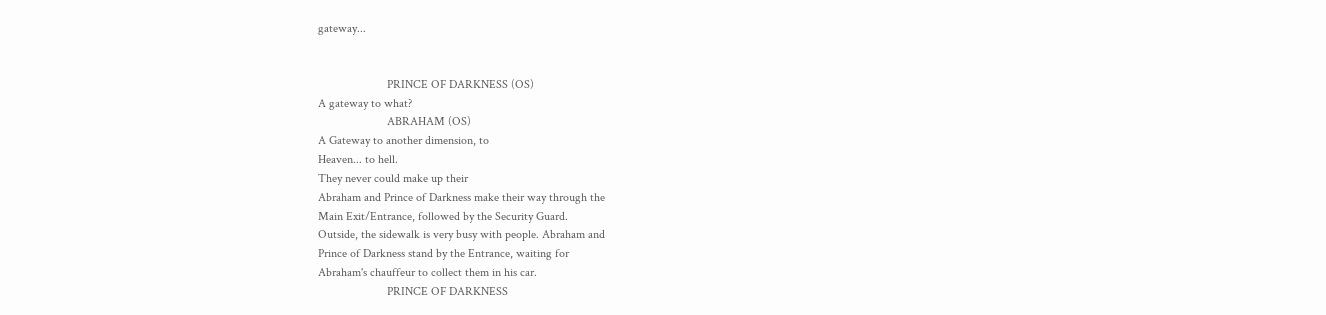gateway...


                       PRINCE OF DARKNESS (OS)
A gateway to what?
                       ABRAHAM (OS)
A Gateway to another dimension, to
Heaven... to hell.
They never could make up their
Abraham and Prince of Darkness make their way through the
Main Exit/Entrance, followed by the Security Guard.
Outside, the sidewalk is very busy with people. Abraham and
Prince of Darkness stand by the Entrance, waiting for
Abraham's chauffeur to collect them in his car.
                       PRINCE OF DARKNESS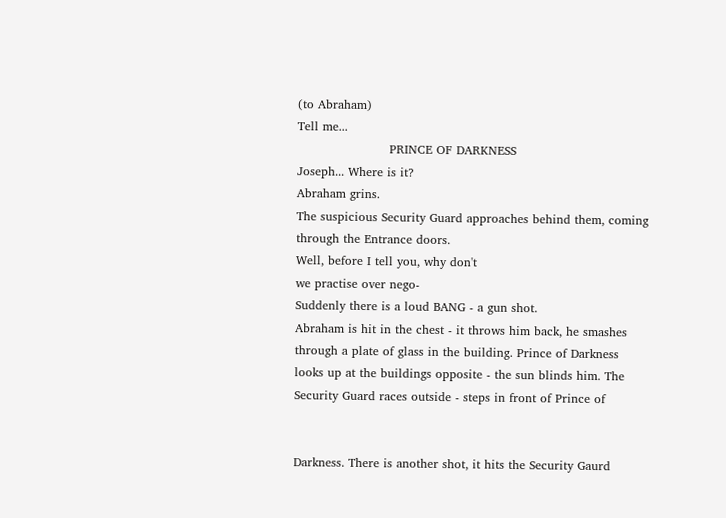(to Abraham)
Tell me...
                       PRINCE OF DARKNESS
Joseph... Where is it?
Abraham grins.
The suspicious Security Guard approaches behind them, coming
through the Entrance doors.
Well, before I tell you, why don't
we practise over nego-
Suddenly there is a loud BANG - a gun shot.
Abraham is hit in the chest - it throws him back, he smashes
through a plate of glass in the building. Prince of Darkness
looks up at the buildings opposite - the sun blinds him. The
Security Guard races outside - steps in front of Prince of


Darkness. There is another shot, it hits the Security Gaurd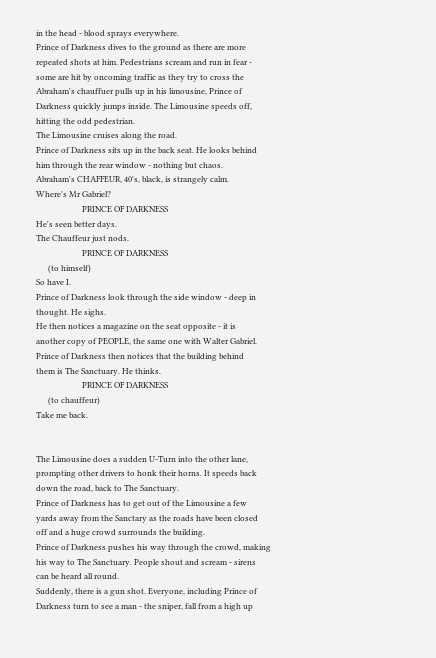in the head - blood sprays everywhere.
Prince of Darkness dives to the ground as there are more
repeated shots at him. Pedestrians scream and run in fear -
some are hit by oncoming traffic as they try to cross the
Abraham's chauffuer pulls up in his limousine, Prince of
Darkness quickly jumps inside. The Limousine speeds off,
hitting the odd pedestrian.
The Limousine cruises along the road.
Prince of Darkness sits up in the back seat. He looks behind
him through the rear window - nothing but chaos.
Abraham's CHAFFEUR, 40's, black, is strangely calm.
Where's Mr Gabriel?
                       PRINCE OF DARKNESS
He's seen better days.
The Chauffeur just nods.
                       PRINCE OF DARKNESS
      (to himself)
So have I.
Prince of Darkness look through the side window - deep in
thought. He sighs.
He then notices a magazine on the seat opposite - it is
another copy of PEOPLE, the same one with Walter Gabriel.
Prince of Darkness then notices that the building behind
them is The Sanctuary. He thinks.
                       PRINCE OF DARKNESS
      (to chauffeur)
Take me back.


The Limousine does a sudden U-Turn into the other lane,
prompting other drivers to honk their horns. It speeds back
down the road, back to The Sanctuary.
Prince of Darkness has to get out of the Limousine a few
yards away from the Sanctary as the roads have been closed
off and a huge crowd surrounds the building.
Prince of Darkness pushes his way through the crowd, making
his way to The Sanctuary. People shout and scream - sirens
can be heard all round.
Suddenly, there is a gun shot. Everyone, including Prince of
Darkness turn to see a man - the sniper, fall from a high up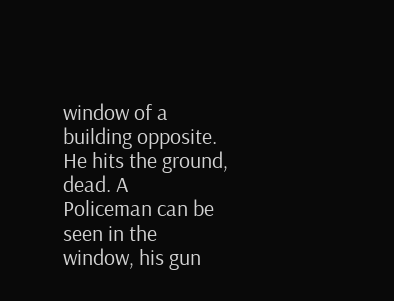window of a building opposite. He hits the ground, dead. A
Policeman can be seen in the window, his gun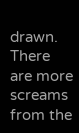drawn. There
are more screams from the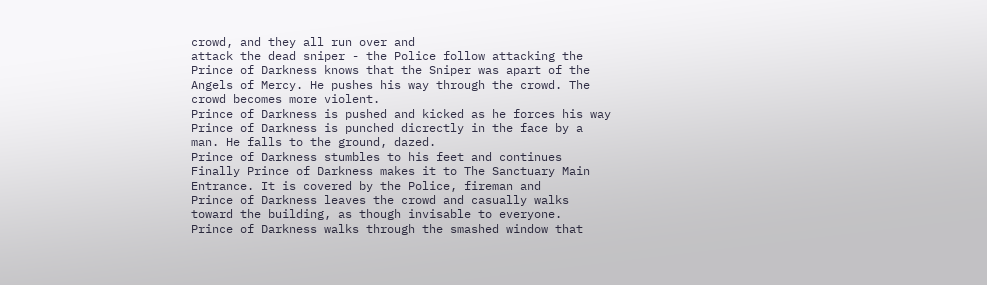crowd, and they all run over and
attack the dead sniper - the Police follow attacking the
Prince of Darkness knows that the Sniper was apart of the
Angels of Mercy. He pushes his way through the crowd. The
crowd becomes more violent.
Prince of Darkness is pushed and kicked as he forces his way
Prince of Darkness is punched dicrectly in the face by a
man. He falls to the ground, dazed.
Prince of Darkness stumbles to his feet and continues
Finally Prince of Darkness makes it to The Sanctuary Main
Entrance. It is covered by the Police, fireman and
Prince of Darkness leaves the crowd and casually walks
toward the building, as though invisable to everyone.
Prince of Darkness walks through the smashed window that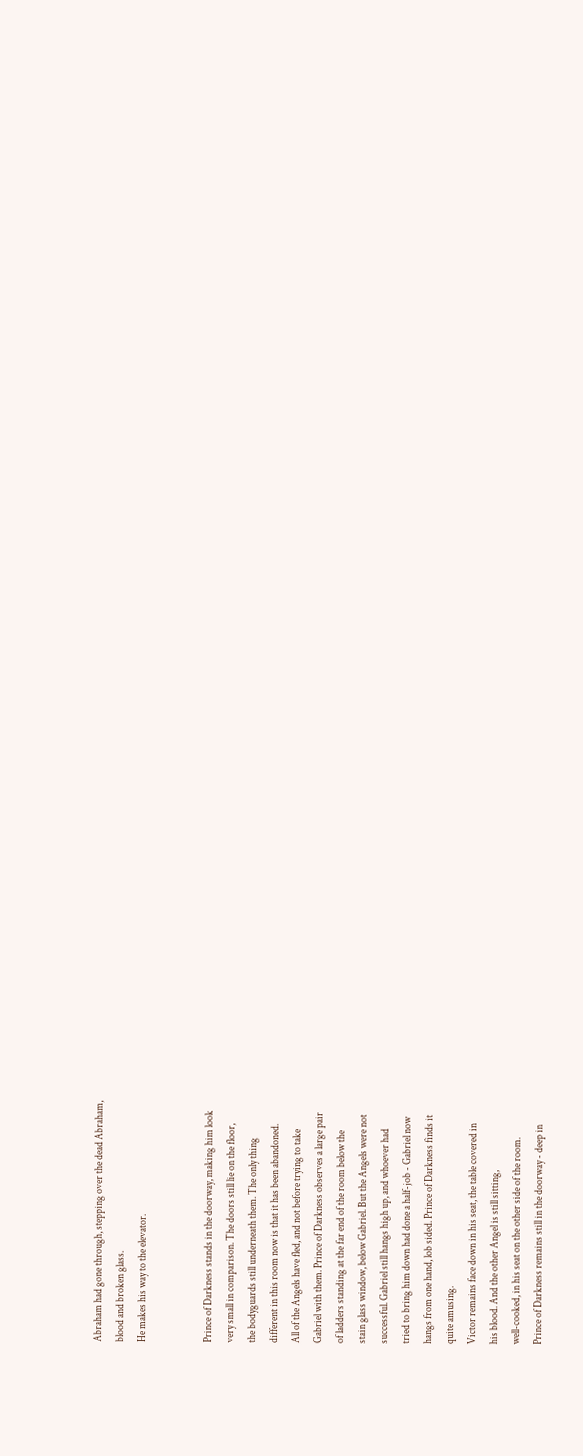Abraham had gone through, stepping over the dead Abraham,
blood and broken glass.
He makes his way to the elevator.


Prince of Darkness stands in the doorway, making him look
very small in comparison. The doors still lie on the floor,
the bodyguards still underneath them. The only thing
different in this room now is that it has been abandoned.
All of the Angels have fled, and not before trying to take
Gabriel with them. Prince of Darkness observes a large pair
of ladders standing at the far end of the room below the
stain glass window, below Gabriel. But the Angels were not
successful. Gabriel still hangs high up, and whoever had
tried to bring him down had done a half-job - Gabriel now
hangs from one hand, lob sided. Prince of Darkness finds it
quite amusing.
Victor remains face down in his seat, the table covered in
his blood. And the other Angel is still sitting,
well-cooked, in his seat on the other side of the room.
Prince of Darkness remains still in the doorway - deep in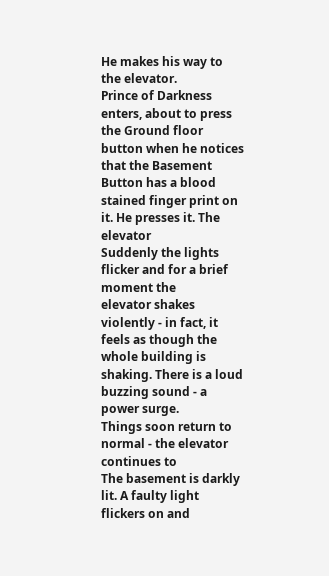He makes his way to the elevator.
Prince of Darkness enters, about to press the Ground floor
button when he notices that the Basement Button has a blood
stained finger print on it. He presses it. The elevator
Suddenly the lights flicker and for a brief moment the
elevator shakes violently - in fact, it feels as though the
whole building is shaking. There is a loud buzzing sound - a
power surge.
Things soon return to normal - the elevator continues to
The basement is darkly lit. A faulty light flickers on and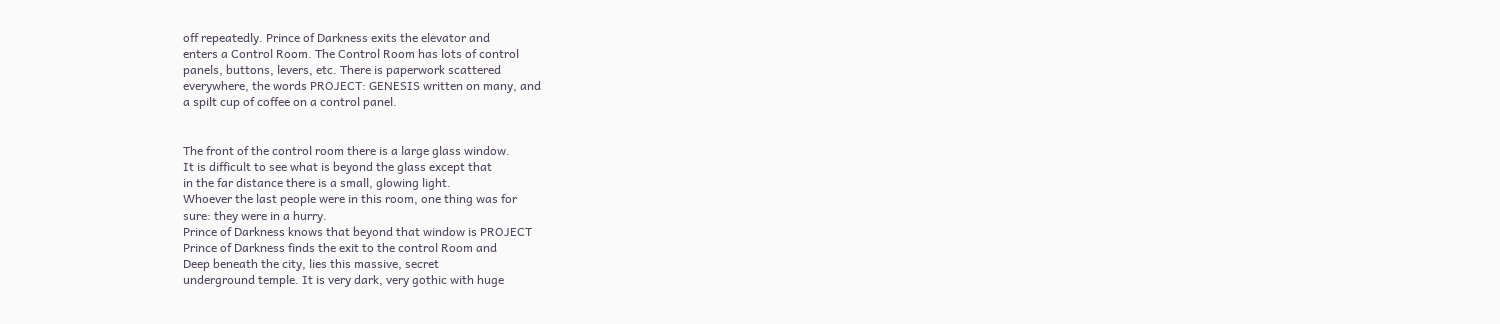off repeatedly. Prince of Darkness exits the elevator and
enters a Control Room. The Control Room has lots of control
panels, buttons, levers, etc. There is paperwork scattered
everywhere, the words PROJECT: GENESIS written on many, and
a spilt cup of coffee on a control panel.


The front of the control room there is a large glass window.
It is difficult to see what is beyond the glass except that
in the far distance there is a small, glowing light.
Whoever the last people were in this room, one thing was for
sure: they were in a hurry.
Prince of Darkness knows that beyond that window is PROJECT
Prince of Darkness finds the exit to the control Room and
Deep beneath the city, lies this massive, secret
underground temple. It is very dark, very gothic with huge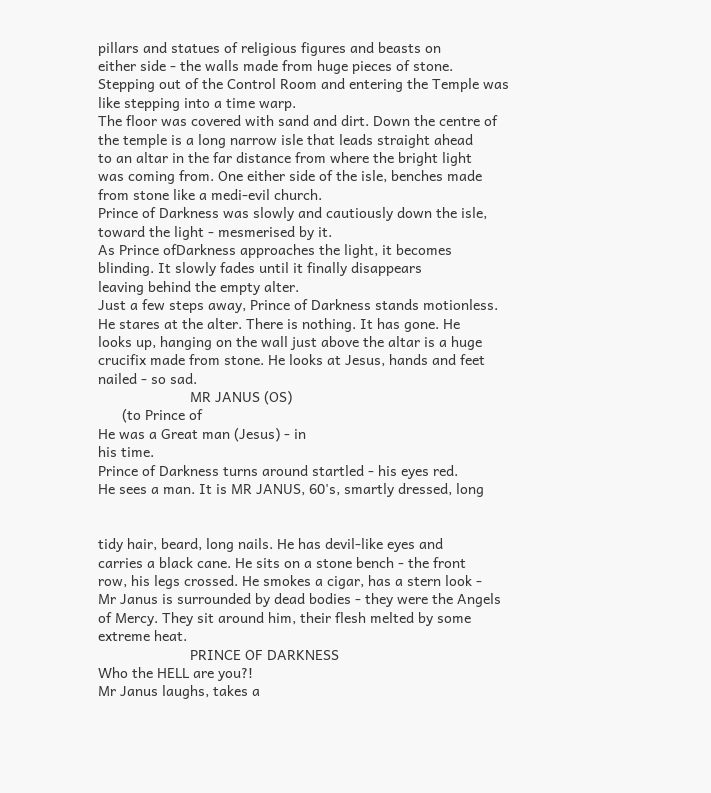pillars and statues of religious figures and beasts on
either side - the walls made from huge pieces of stone.
Stepping out of the Control Room and entering the Temple was
like stepping into a time warp.
The floor was covered with sand and dirt. Down the centre of
the temple is a long narrow isle that leads straight ahead
to an altar in the far distance from where the bright light
was coming from. One either side of the isle, benches made
from stone like a medi-evil church.
Prince of Darkness was slowly and cautiously down the isle,
toward the light - mesmerised by it.
As Prince ofDarkness approaches the light, it becomes
blinding. It slowly fades until it finally disappears
leaving behind the empty alter.
Just a few steps away, Prince of Darkness stands motionless.
He stares at the alter. There is nothing. It has gone. He
looks up, hanging on the wall just above the altar is a huge
crucifix made from stone. He looks at Jesus, hands and feet
nailed - so sad.
                       MR JANUS (OS)
      (to Prince of
He was a Great man (Jesus) - in
his time.
Prince of Darkness turns around startled - his eyes red.
He sees a man. It is MR JANUS, 60's, smartly dressed, long


tidy hair, beard, long nails. He has devil-like eyes and
carries a black cane. He sits on a stone bench - the front
row, his legs crossed. He smokes a cigar, has a stern look -
Mr Janus is surrounded by dead bodies - they were the Angels
of Mercy. They sit around him, their flesh melted by some
extreme heat.
                       PRINCE OF DARKNESS
Who the HELL are you?!
Mr Janus laughs, takes a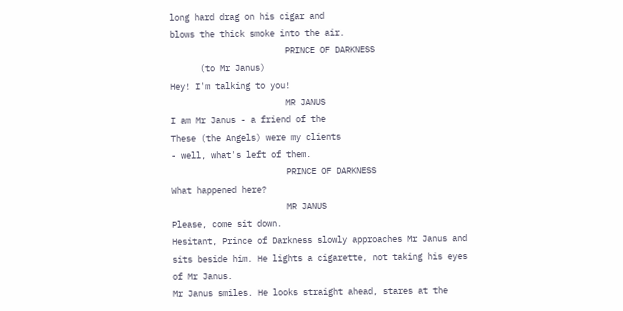long hard drag on his cigar and
blows the thick smoke into the air.
                       PRINCE OF DARKNESS
      (to Mr Janus)
Hey! I'm talking to you!
                       MR JANUS
I am Mr Janus - a friend of the
These (the Angels) were my clients
- well, what's left of them.
                       PRINCE OF DARKNESS
What happened here?
                       MR JANUS
Please, come sit down.
Hesitant, Prince of Darkness slowly approaches Mr Janus and
sits beside him. He lights a cigarette, not taking his eyes
of Mr Janus.
Mr Janus smiles. He looks straight ahead, stares at the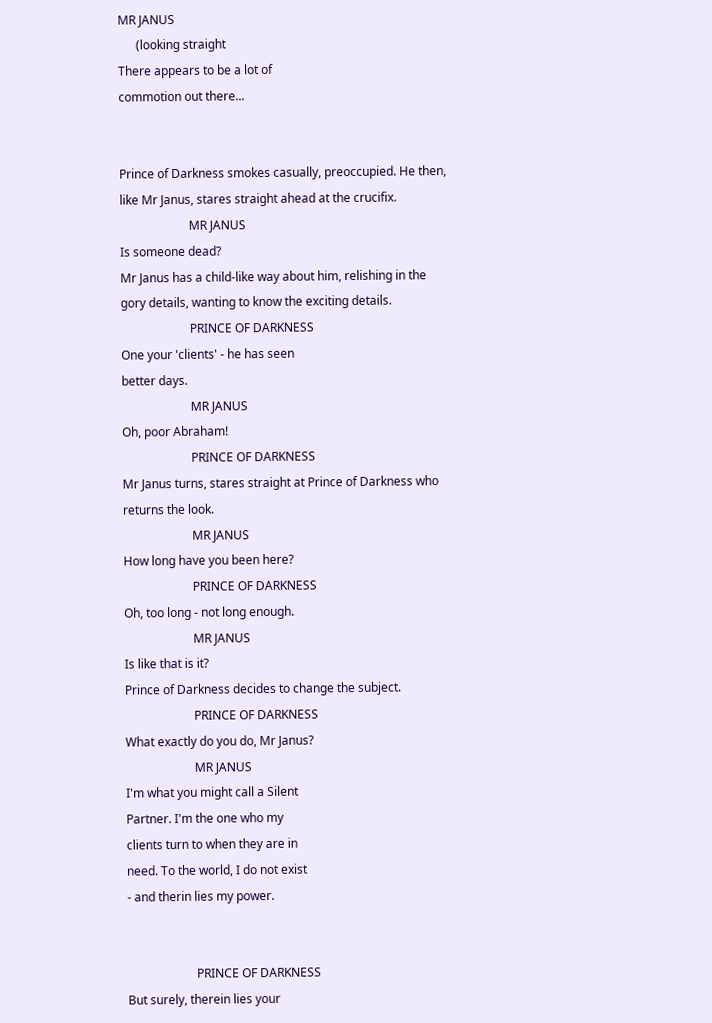MR JANUS
      (looking straight
There appears to be a lot of
commotion out there...


Prince of Darkness smokes casually, preoccupied. He then,
like Mr Janus, stares straight ahead at the crucifix.
                       MR JANUS
Is someone dead?
Mr Janus has a child-like way about him, relishing in the
gory details, wanting to know the exciting details.
                       PRINCE OF DARKNESS
One your 'clients' - he has seen
better days.
                       MR JANUS
Oh, poor Abraham!
                       PRINCE OF DARKNESS
Mr Janus turns, stares straight at Prince of Darkness who
returns the look.
                       MR JANUS
How long have you been here?
                       PRINCE OF DARKNESS
Oh, too long - not long enough.
                       MR JANUS
Is like that is it?
Prince of Darkness decides to change the subject.
                       PRINCE OF DARKNESS
What exactly do you do, Mr Janus?
                       MR JANUS
I'm what you might call a Silent
Partner. I'm the one who my
clients turn to when they are in
need. To the world, I do not exist
- and therin lies my power.


                       PRINCE OF DARKNESS
But surely, therein lies your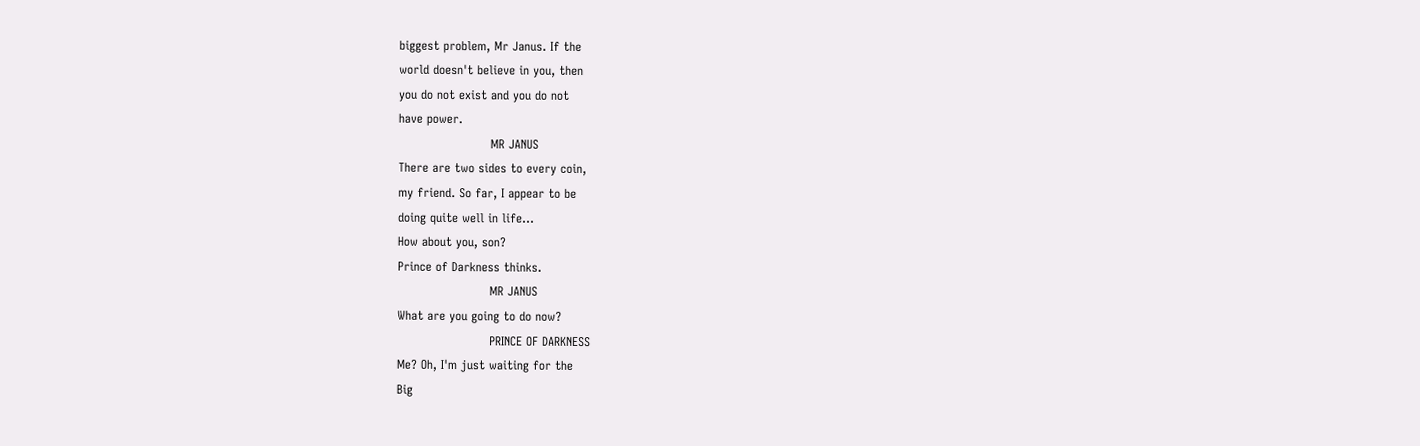biggest problem, Mr Janus. If the
world doesn't believe in you, then
you do not exist and you do not
have power.
                       MR JANUS
There are two sides to every coin,
my friend. So far, I appear to be
doing quite well in life...
How about you, son?
Prince of Darkness thinks.
                       MR JANUS
What are you going to do now?
                       PRINCE OF DARKNESS
Me? Oh, I'm just waiting for the
Big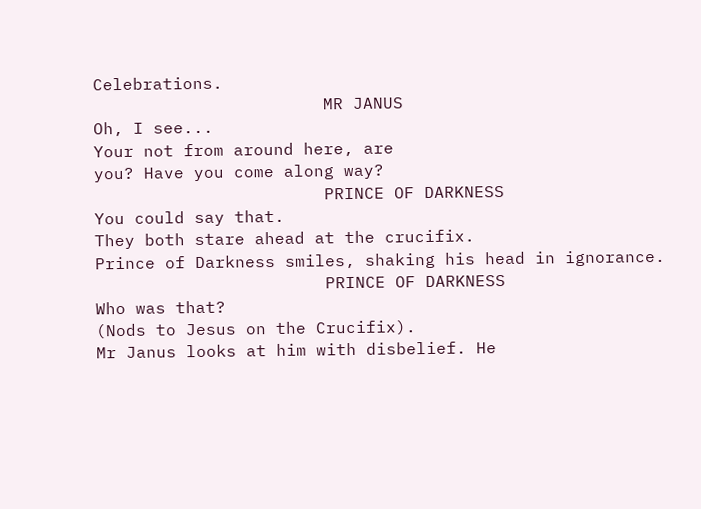Celebrations.
                       MR JANUS
Oh, I see...
Your not from around here, are
you? Have you come along way?
                       PRINCE OF DARKNESS
You could say that.
They both stare ahead at the crucifix.
Prince of Darkness smiles, shaking his head in ignorance.
                       PRINCE OF DARKNESS
Who was that?
(Nods to Jesus on the Crucifix).
Mr Janus looks at him with disbelief. He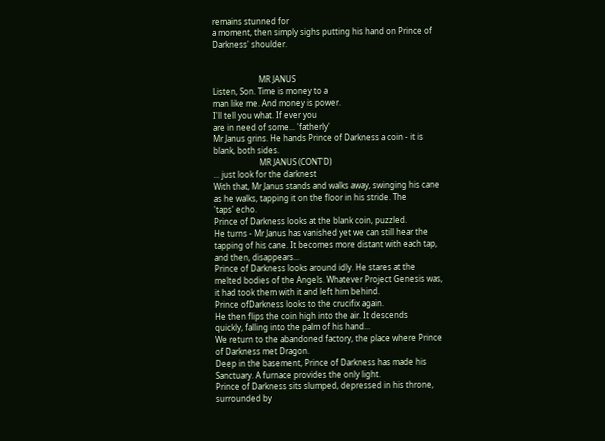remains stunned for
a moment, then simply sighs putting his hand on Prince of
Darkness' shoulder.


                       MR JANUS
Listen, Son. Time is money to a
man like me. And money is power.
I'll tell you what. If ever you
are in need of some... 'fatherly'
Mr Janus grins. He hands Prince of Darkness a coin - it is
blank, both sides.
                       MR JANUS (CONT'D)
... just look for the darknest
With that, Mr Janus stands and walks away, swinging his cane
as he walks, tapping it on the floor in his stride. The
'taps' echo.
Prince of Darkness looks at the blank coin, puzzled.
He turns - Mr Janus has vanished yet we can still hear the
tapping of his cane. It becomes more distant with each tap,
and then, disappears...
Prince of Darkness looks around idly. He stares at the
melted bodies of the Angels. Whatever Project Genesis was,
it had took them with it and left him behind.
Prince ofDarkness looks to the crucifix again.
He then flips the coin high into the air. It descends
quickly, falling into the palm of his hand...
We return to the abandoned factory, the place where Prince
of Darkness met Dragon.
Deep in the basement, Prince of Darkness has made his
Sanctuary. A furnace provides the only light.
Prince of Darkness sits slumped, depressed in his throne,
surrounded by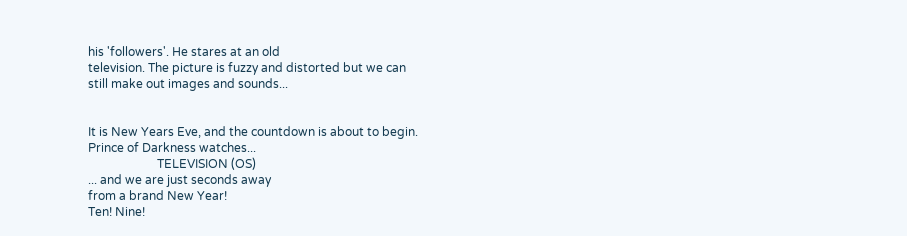his 'followers'. He stares at an old
television. The picture is fuzzy and distorted but we can
still make out images and sounds...


It is New Years Eve, and the countdown is about to begin.
Prince of Darkness watches...
                       TELEVISION (OS)
... and we are just seconds away
from a brand New Year!
Ten! Nine!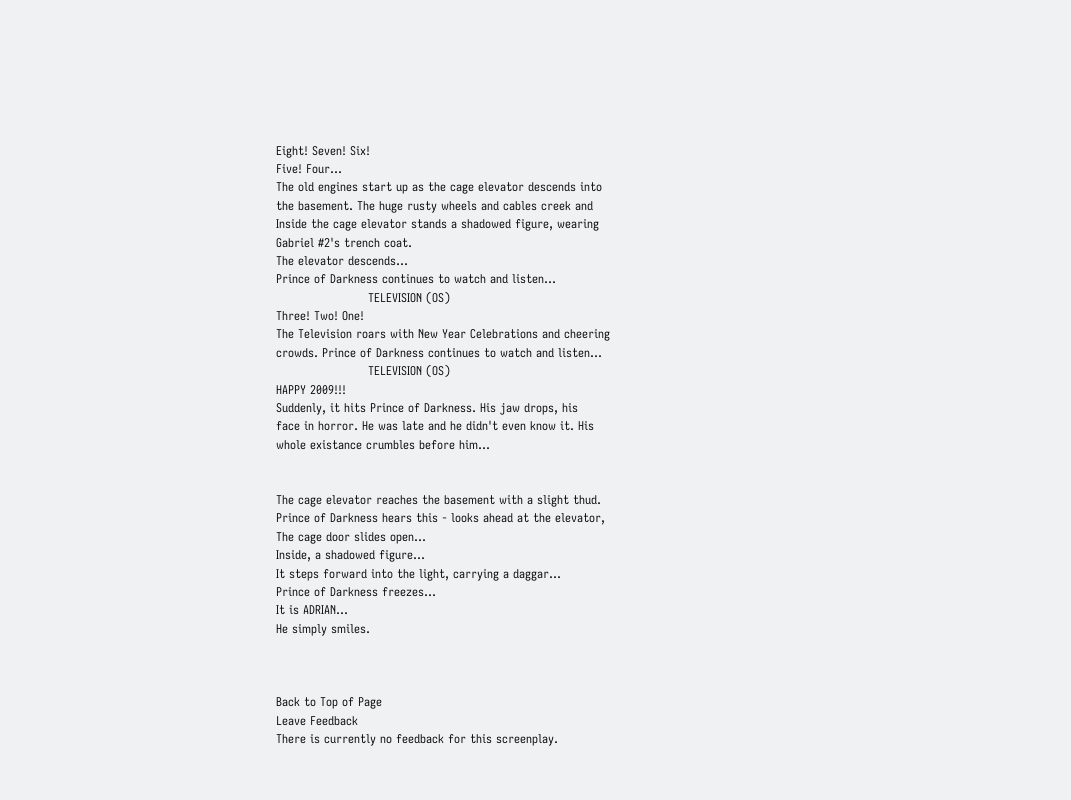Eight! Seven! Six!
Five! Four...
The old engines start up as the cage elevator descends into
the basement. The huge rusty wheels and cables creek and
Inside the cage elevator stands a shadowed figure, wearing
Gabriel #2's trench coat.
The elevator descends...
Prince of Darkness continues to watch and listen...
                       TELEVISION (OS)
Three! Two! One!
The Television roars with New Year Celebrations and cheering
crowds. Prince of Darkness continues to watch and listen...
                       TELEVISION (OS)
HAPPY 2009!!!
Suddenly, it hits Prince of Darkness. His jaw drops, his
face in horror. He was late and he didn't even know it. His
whole existance crumbles before him...


The cage elevator reaches the basement with a slight thud.
Prince of Darkness hears this - looks ahead at the elevator,
The cage door slides open...
Inside, a shadowed figure...
It steps forward into the light, carrying a daggar...
Prince of Darkness freezes...
It is ADRIAN...
He simply smiles.



Back to Top of Page
Leave Feedback
There is currently no feedback for this screenplay.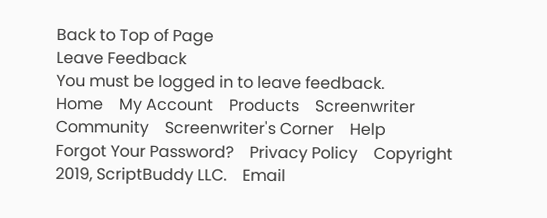Back to Top of Page
Leave Feedback
You must be logged in to leave feedback.
Home    My Account    Products    Screenwriter Community    Screenwriter's Corner    Help
Forgot Your Password?    Privacy Policy    Copyright 2019, ScriptBuddy LLC.    Email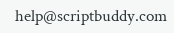help@scriptbuddy.com